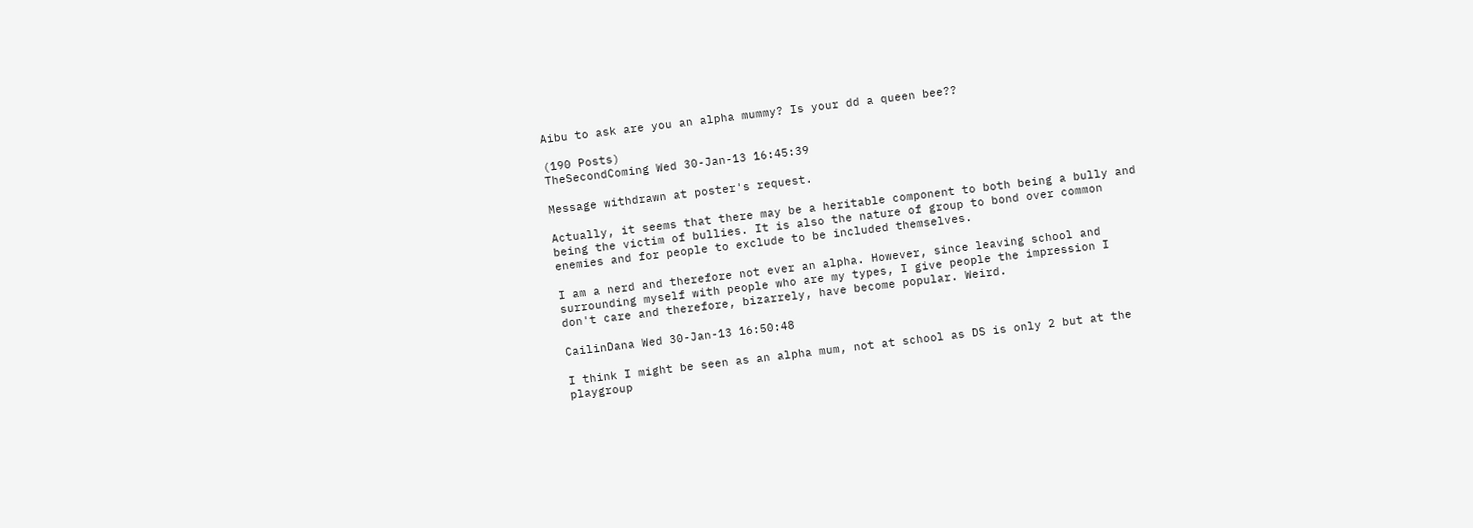Aibu to ask are you an alpha mummy? Is your dd a queen bee??

(190 Posts)
TheSecondComing Wed 30-Jan-13 16:45:39

Message withdrawn at poster's request.

Actually, it seems that there may be a heritable component to both being a bully and being the victim of bullies. It is also the nature of group to bond over common enemies and for people to exclude to be included themselves.

I am a nerd and therefore not ever an alpha. However, since leaving school and surrounding myself with people who are my types, I give people the impression I don't care and therefore, bizarrely, have become popular. Weird.

CailinDana Wed 30-Jan-13 16:50:48

I think I might be seen as an alpha mum, not at school as DS is only 2 but at the playgroup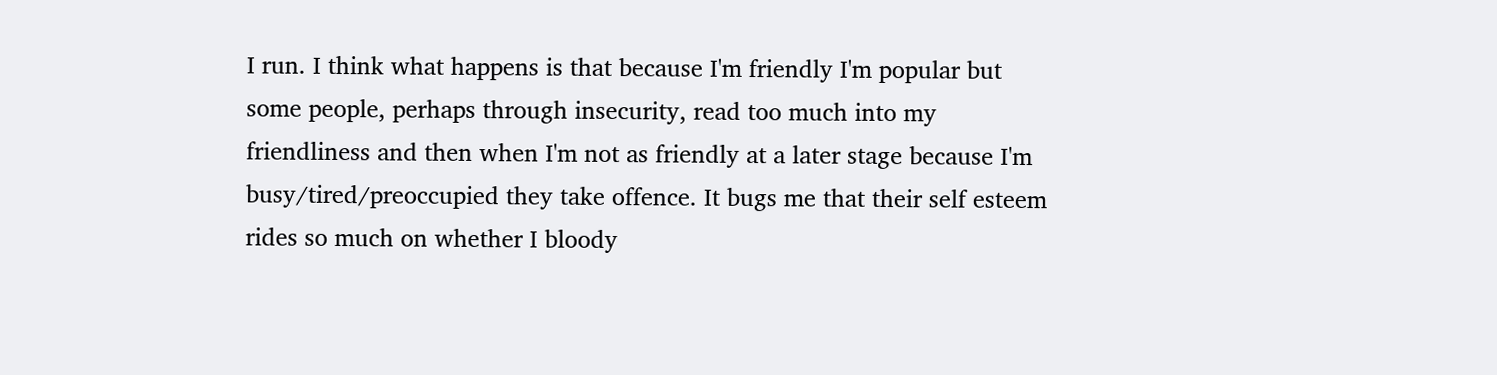I run. I think what happens is that because I'm friendly I'm popular but some people, perhaps through insecurity, read too much into my friendliness and then when I'm not as friendly at a later stage because I'm busy/tired/preoccupied they take offence. It bugs me that their self esteem rides so much on whether I bloody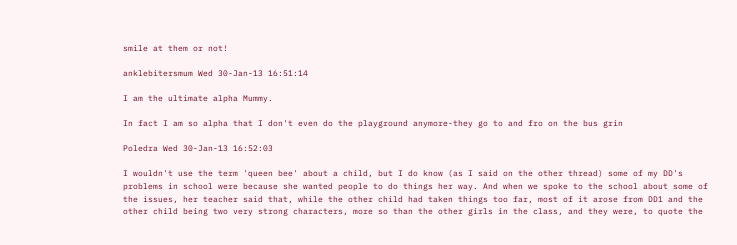smile at them or not!

anklebitersmum Wed 30-Jan-13 16:51:14

I am the ultimate alpha Mummy.

In fact I am so alpha that I don't even do the playground anymore-they go to and fro on the bus grin

Poledra Wed 30-Jan-13 16:52:03

I wouldn't use the term 'queen bee' about a child, but I do know (as I said on the other thread) some of my DD's problems in school were because she wanted people to do things her way. And when we spoke to the school about some of the issues, her teacher said that, while the other child had taken things too far, most of it arose from DD1 and the other child being two very strong characters, more so than the other girls in the class, and they were, to quote the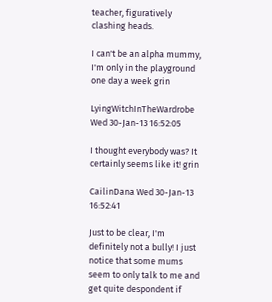teacher, figuratively clashing heads.

I can't be an alpha mummy, I'm only in the playground one day a week grin

LyingWitchInTheWardrobe Wed 30-Jan-13 16:52:05

I thought everybody was? It certainly seems like it! grin

CailinDana Wed 30-Jan-13 16:52:41

Just to be clear, I'm definitely not a bully! I just notice that some mums seem to only talk to me and get quite despondent if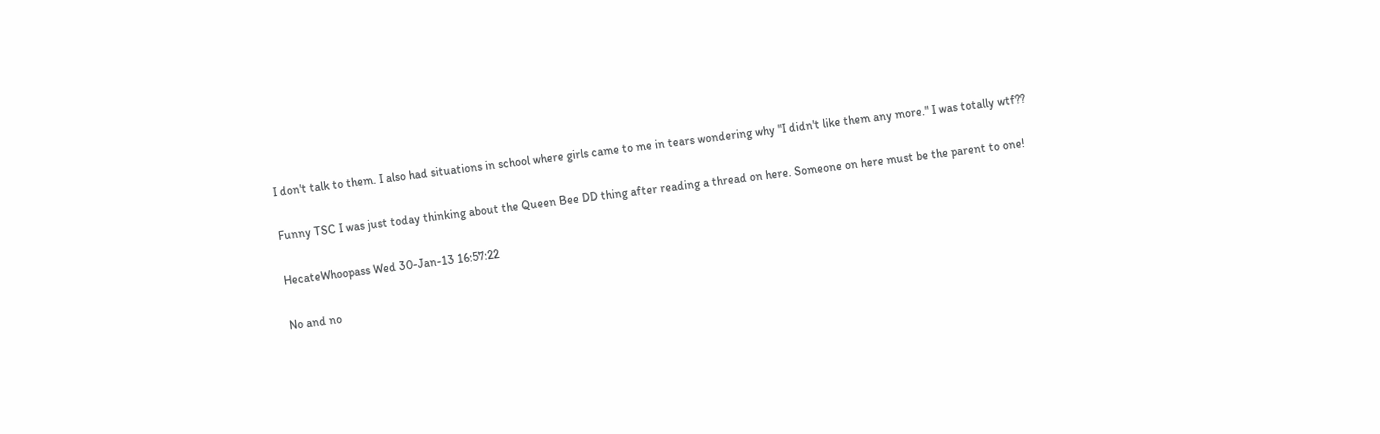I don't talk to them. I also had situations in school where girls came to me in tears wondering why "I didn't like them any more." I was totally wtf??

Funny TSC I was just today thinking about the Queen Bee DD thing after reading a thread on here. Someone on here must be the parent to one!

HecateWhoopass Wed 30-Jan-13 16:57:22

No and no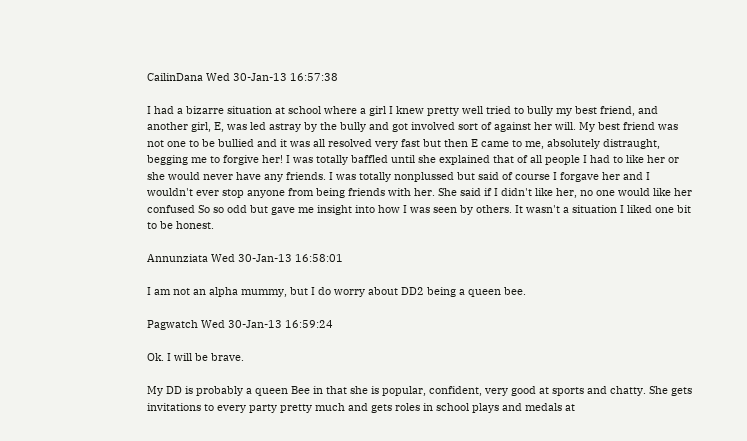CailinDana Wed 30-Jan-13 16:57:38

I had a bizarre situation at school where a girl I knew pretty well tried to bully my best friend, and another girl, E, was led astray by the bully and got involved sort of against her will. My best friend was not one to be bullied and it was all resolved very fast but then E came to me, absolutely distraught, begging me to forgive her! I was totally baffled until she explained that of all people I had to like her or she would never have any friends. I was totally nonplussed but said of course I forgave her and I wouldn't ever stop anyone from being friends with her. She said if I didn't like her, no one would like her confused So so odd but gave me insight into how I was seen by others. It wasn't a situation I liked one bit to be honest.

Annunziata Wed 30-Jan-13 16:58:01

I am not an alpha mummy, but I do worry about DD2 being a queen bee.

Pagwatch Wed 30-Jan-13 16:59:24

Ok. I will be brave.

My DD is probably a queen Bee in that she is popular, confident, very good at sports and chatty. She gets invitations to every party pretty much and gets roles in school plays and medals at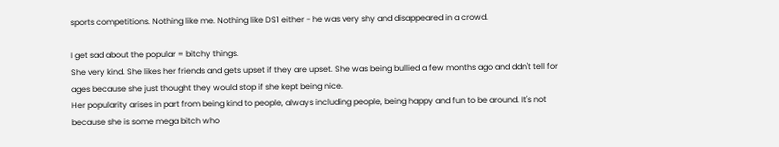sports competitions. Nothing like me. Nothing like DS1 either - he was very shy and disappeared in a crowd.

I get sad about the popular = bitchy things.
She very kind. She likes her friends and gets upset if they are upset. She was being bullied a few months ago and ddn't tell for ages because she just thought they would stop if she kept being nice.
Her popularity arises in part from being kind to people, always including people, being happy and fun to be around. It's not because she is some mega bitch who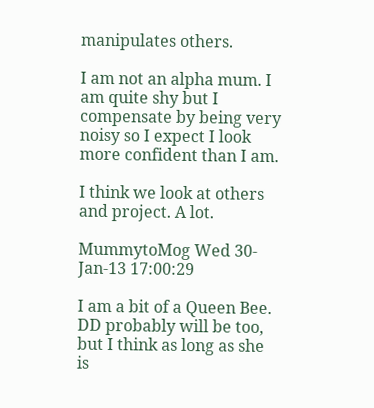manipulates others.

I am not an alpha mum. I am quite shy but I compensate by being very noisy so I expect I look more confident than I am.

I think we look at others and project. A lot.

MummytoMog Wed 30-Jan-13 17:00:29

I am a bit of a Queen Bee. DD probably will be too, but I think as long as she is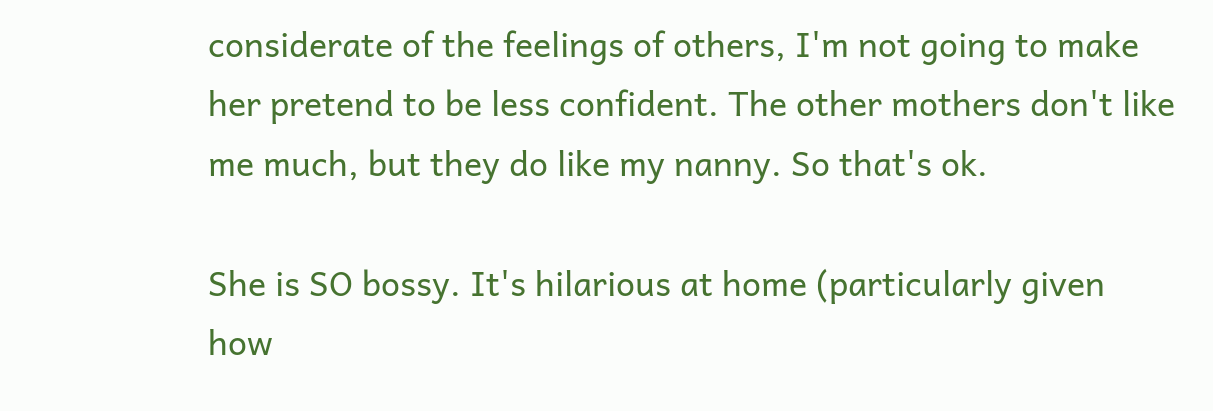considerate of the feelings of others, I'm not going to make her pretend to be less confident. The other mothers don't like me much, but they do like my nanny. So that's ok.

She is SO bossy. It's hilarious at home (particularly given how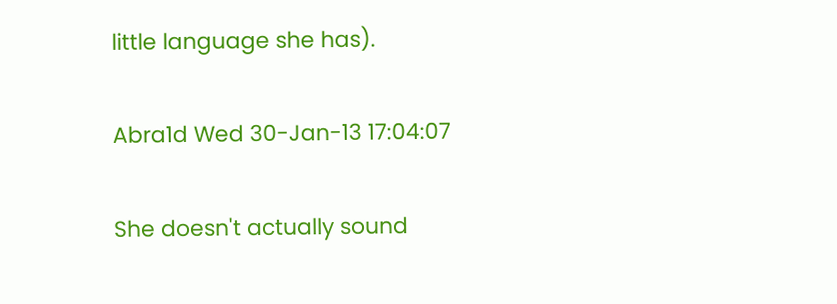little language she has).

Abra1d Wed 30-Jan-13 17:04:07

She doesn't actually sound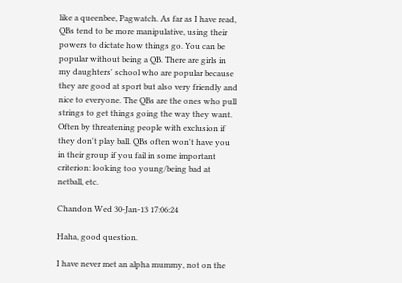like a queenbee, Pagwatch. As far as I have read, QBs tend to be more manipulative, using their powers to dictate how things go. You can be popular without being a QB. There are girls in my daughters' school who are popular because they are good at sport but also very friendly and nice to everyone. The QBs are the ones who pull strings to get things going the way they want. Often by threatening people with exclusion if they don't play ball. QBs often won't have you in their group if you fail in some important criterion: looking too young/being bad at netball, etc.

Chandon Wed 30-Jan-13 17:06:24

Haha, good question.

I have never met an alpha mummy, not on the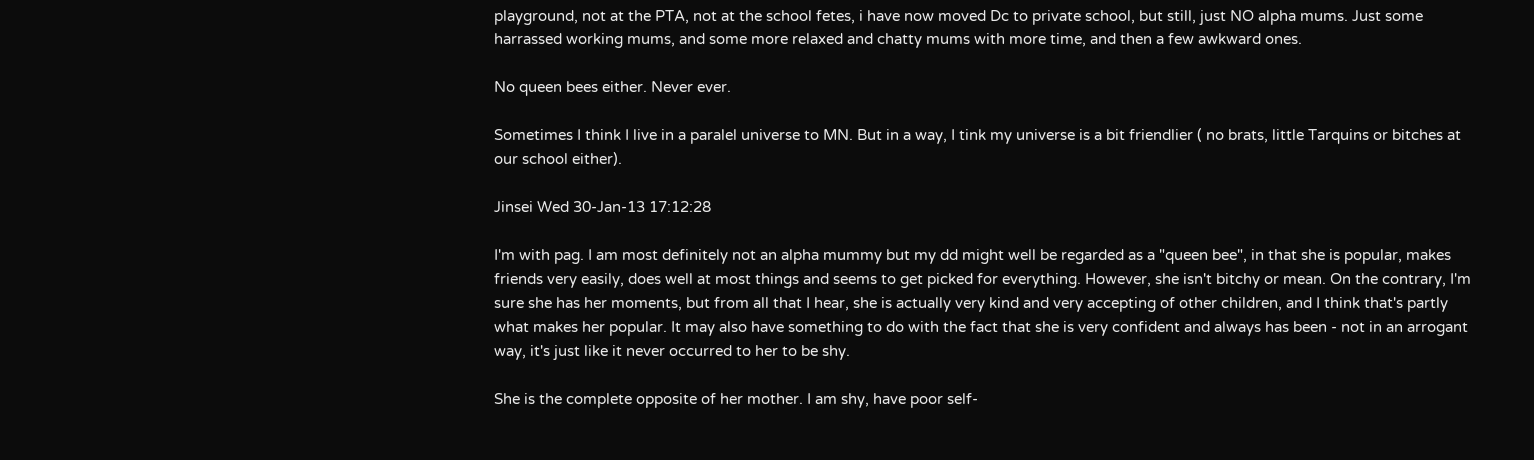playground, not at the PTA, not at the school fetes, i have now moved Dc to private school, but still, just NO alpha mums. Just some harrassed working mums, and some more relaxed and chatty mums with more time, and then a few awkward ones.

No queen bees either. Never ever.

Sometimes I think I live in a paralel universe to MN. But in a way, I tink my universe is a bit friendlier ( no brats, little Tarquins or bitches at our school either).

Jinsei Wed 30-Jan-13 17:12:28

I'm with pag. I am most definitely not an alpha mummy but my dd might well be regarded as a "queen bee", in that she is popular, makes friends very easily, does well at most things and seems to get picked for everything. However, she isn't bitchy or mean. On the contrary, I'm sure she has her moments, but from all that I hear, she is actually very kind and very accepting of other children, and I think that's partly what makes her popular. It may also have something to do with the fact that she is very confident and always has been - not in an arrogant way, it's just like it never occurred to her to be shy.

She is the complete opposite of her mother. I am shy, have poor self-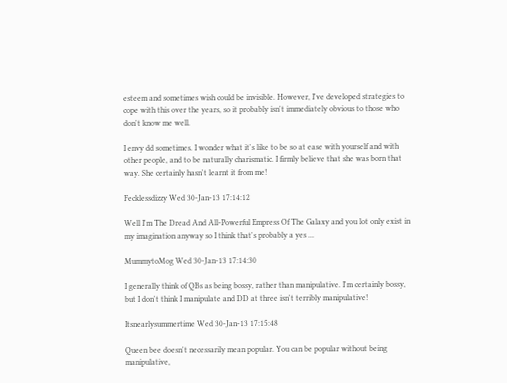esteem and sometimes wish could be invisible. However, I've developed strategies to cope with this over the years, so it probably isn't immediately obvious to those who don't know me well.

I envy dd sometimes. I wonder what it's like to be so at ease with yourself and with other people, and to be naturally charismatic. I firmly believe that she was born that way. She certainly hasn't learnt it from me!

Fecklessdizzy Wed 30-Jan-13 17:14:12

Well I'm The Dread And All-Powerful Empress Of The Galaxy and you lot only exist in my imagination anyway so I think that's probably a yes ...

MummytoMog Wed 30-Jan-13 17:14:30

I generally think of QBs as being bossy, rather than manipulative. I'm certainly bossy, but I don't think I manipulate and DD at three isn't terribly manipulative!

Itsnearlysummertime Wed 30-Jan-13 17:15:48

Queen bee doesn't necessarily mean popular. You can be popular without being manipulative,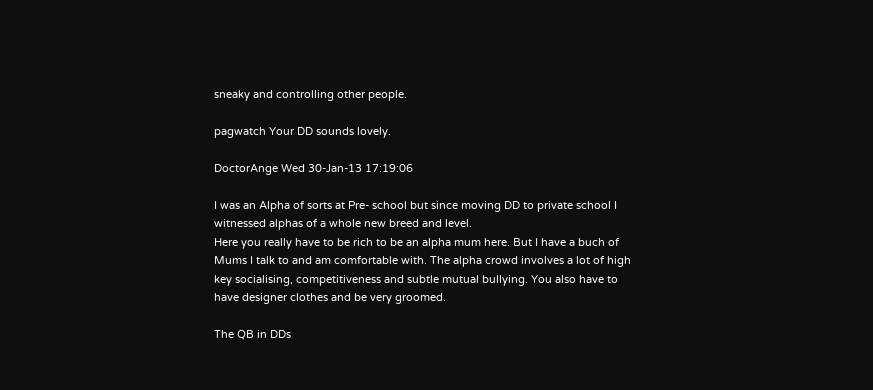sneaky and controlling other people.

pagwatch Your DD sounds lovely.

DoctorAnge Wed 30-Jan-13 17:19:06

I was an Alpha of sorts at Pre- school but since moving DD to private school I witnessed alphas of a whole new breed and level.
Here you really have to be rich to be an alpha mum here. But I have a buch of Mums I talk to and am comfortable with. The alpha crowd involves a lot of high key socialising, competitiveness and subtle mutual bullying. You also have to have designer clothes and be very groomed.

The QB in DDs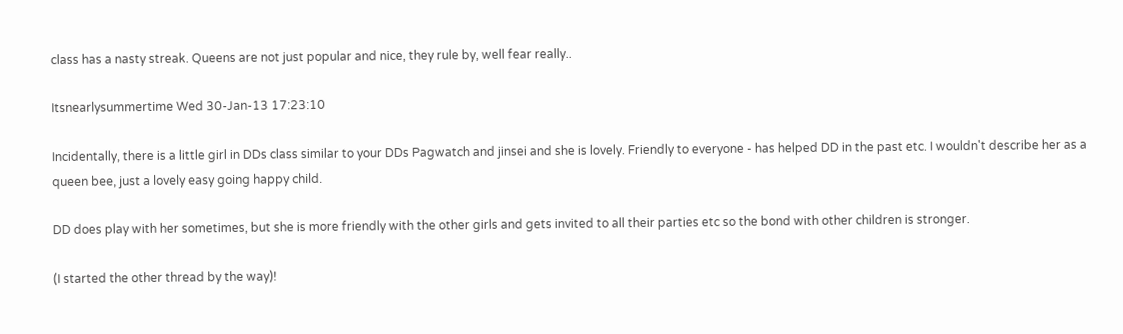class has a nasty streak. Queens are not just popular and nice, they rule by, well fear really..

Itsnearlysummertime Wed 30-Jan-13 17:23:10

Incidentally, there is a little girl in DDs class similar to your DDs Pagwatch and jinsei and she is lovely. Friendly to everyone - has helped DD in the past etc. I wouldn't describe her as a queen bee, just a lovely easy going happy child.

DD does play with her sometimes, but she is more friendly with the other girls and gets invited to all their parties etc so the bond with other children is stronger.

(I started the other thread by the way)!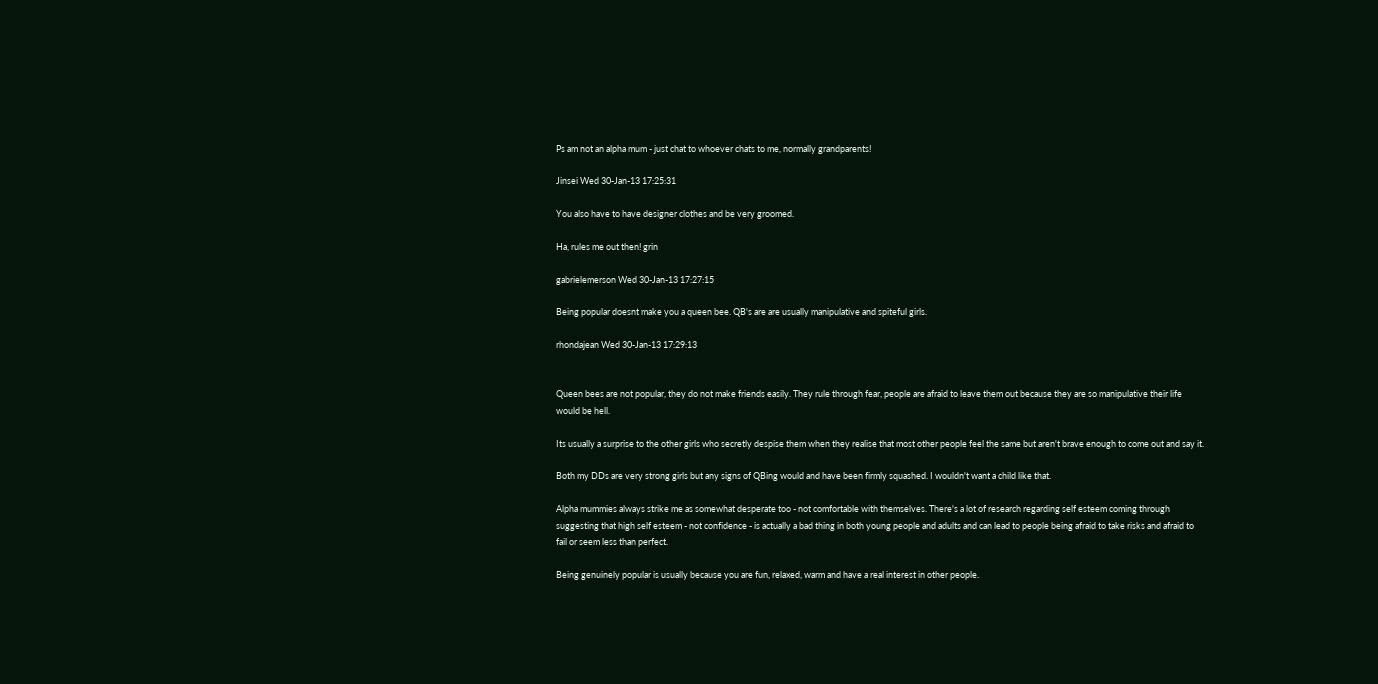Ps am not an alpha mum - just chat to whoever chats to me, normally grandparents!

Jinsei Wed 30-Jan-13 17:25:31

You also have to have designer clothes and be very groomed.

Ha, rules me out then! grin

gabrielemerson Wed 30-Jan-13 17:27:15

Being popular doesnt make you a queen bee. QB's are are usually manipulative and spiteful girls.

rhondajean Wed 30-Jan-13 17:29:13


Queen bees are not popular, they do not make friends easily. They rule through fear, people are afraid to leave them out because they are so manipulative their life would be hell.

Its usually a surprise to the other girls who secretly despise them when they realise that most other people feel the same but aren't brave enough to come out and say it.

Both my DDs are very strong girls but any signs of QBing would and have been firmly squashed. I wouldn't want a child like that.

Alpha mummies always strike me as somewhat desperate too - not comfortable with themselves. There's a lot of research regarding self esteem coming through suggesting that high self esteem - not confidence - is actually a bad thing in both young people and adults and can lead to people being afraid to take risks and afraid to fail or seem less than perfect.

Being genuinely popular is usually because you are fun, relaxed, warm and have a real interest in other people.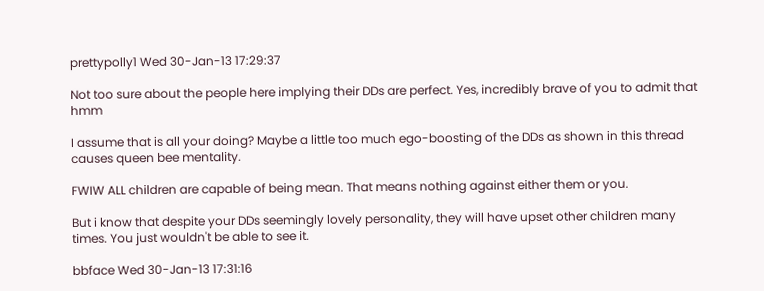prettypolly1 Wed 30-Jan-13 17:29:37

Not too sure about the people here implying their DDs are perfect. Yes, incredibly brave of you to admit that hmm

I assume that is all your doing? Maybe a little too much ego-boosting of the DDs as shown in this thread causes queen bee mentality.

FWIW ALL children are capable of being mean. That means nothing against either them or you.

But i know that despite your DDs seemingly lovely personality, they will have upset other children many times. You just wouldn't be able to see it.

bbface Wed 30-Jan-13 17:31:16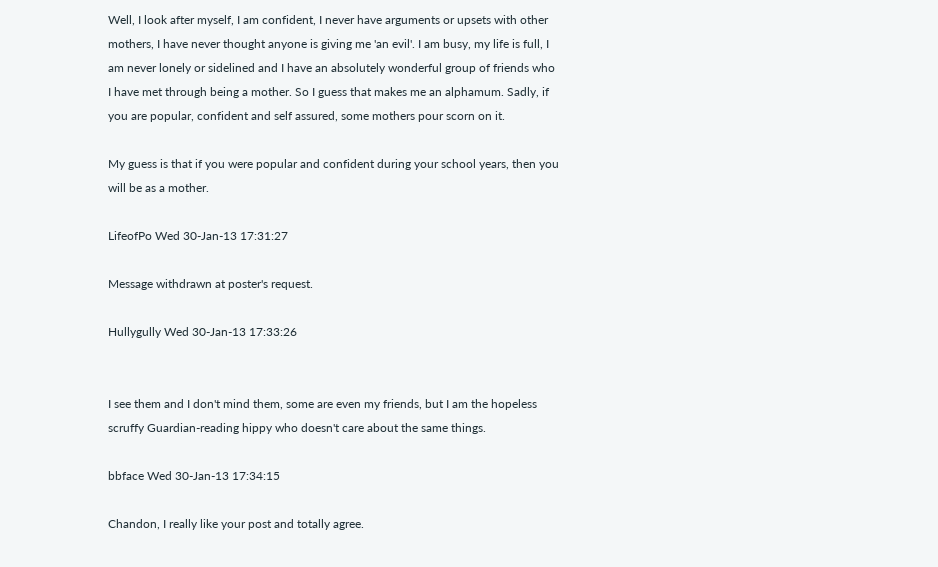Well, I look after myself, I am confident, I never have arguments or upsets with other mothers, I have never thought anyone is giving me 'an evil'. I am busy, my life is full, I am never lonely or sidelined and I have an absolutely wonderful group of friends who I have met through being a mother. So I guess that makes me an alphamum. Sadly, if you are popular, confident and self assured, some mothers pour scorn on it.

My guess is that if you were popular and confident during your school years, then you will be as a mother.

LifeofPo Wed 30-Jan-13 17:31:27

Message withdrawn at poster's request.

Hullygully Wed 30-Jan-13 17:33:26


I see them and I don't mind them, some are even my friends, but I am the hopeless scruffy Guardian-reading hippy who doesn't care about the same things.

bbface Wed 30-Jan-13 17:34:15

Chandon, I really like your post and totally agree.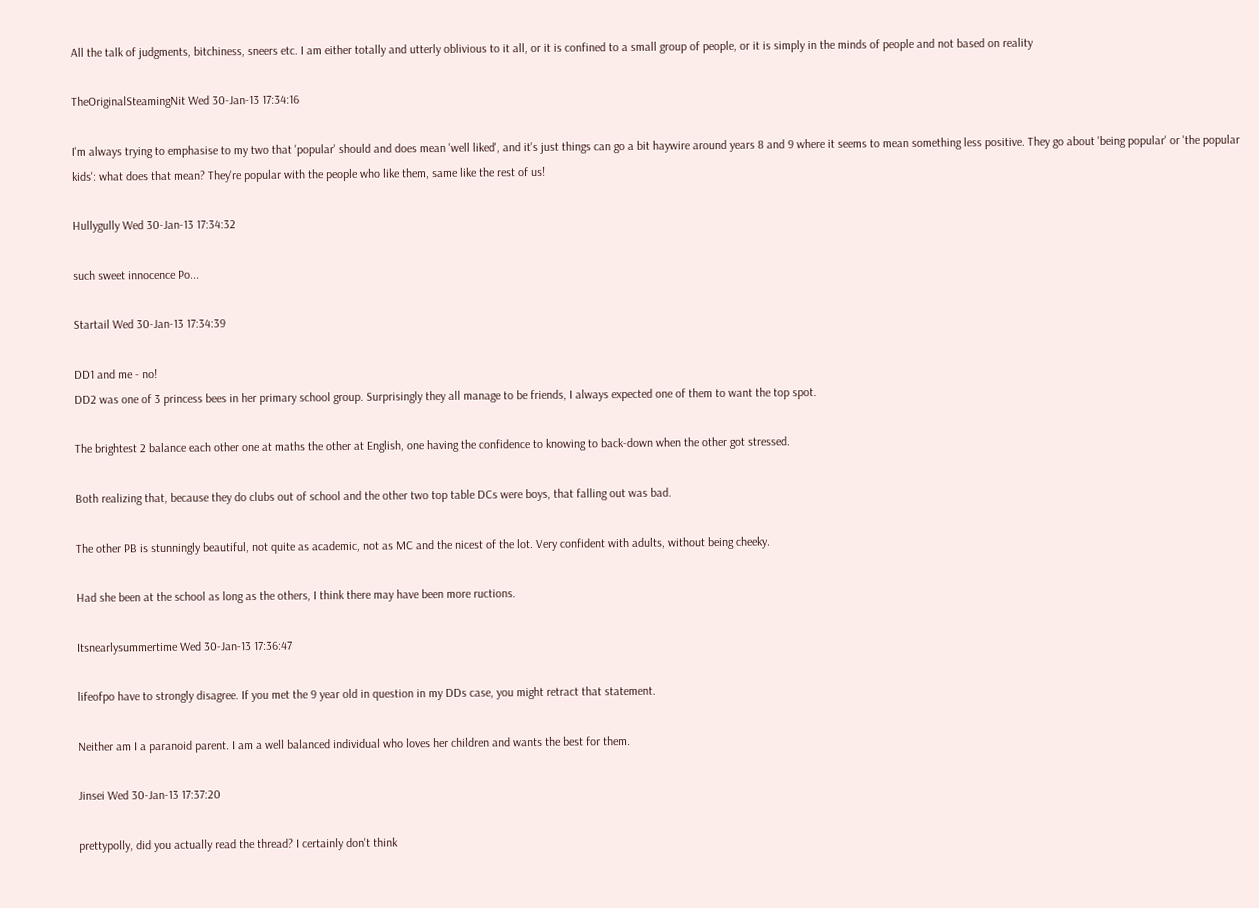All the talk of judgments, bitchiness, sneers etc. I am either totally and utterly oblivious to it all, or it is confined to a small group of people, or it is simply in the minds of people and not based on reality

TheOriginalSteamingNit Wed 30-Jan-13 17:34:16

I'm always trying to emphasise to my two that 'popular' should and does mean 'well liked', and it's just things can go a bit haywire around years 8 and 9 where it seems to mean something less positive. They go about 'being popular' or 'the popular kids': what does that mean? They're popular with the people who like them, same like the rest of us!

Hullygully Wed 30-Jan-13 17:34:32

such sweet innocence Po...

Startail Wed 30-Jan-13 17:34:39

DD1 and me - no!
DD2 was one of 3 princess bees in her primary school group. Surprisingly they all manage to be friends, I always expected one of them to want the top spot.

The brightest 2 balance each other one at maths the other at English, one having the confidence to knowing to back-down when the other got stressed.

Both realizing that, because they do clubs out of school and the other two top table DCs were boys, that falling out was bad.

The other PB is stunningly beautiful, not quite as academic, not as MC and the nicest of the lot. Very confident with adults, without being cheeky.

Had she been at the school as long as the others, I think there may have been more ructions.

Itsnearlysummertime Wed 30-Jan-13 17:36:47

lifeofpo have to strongly disagree. If you met the 9 year old in question in my DDs case, you might retract that statement.

Neither am I a paranoid parent. I am a well balanced individual who loves her children and wants the best for them.

Jinsei Wed 30-Jan-13 17:37:20

prettypolly, did you actually read the thread? I certainly don't think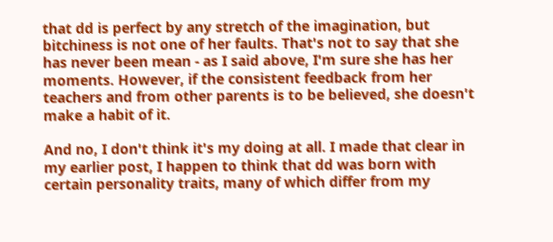that dd is perfect by any stretch of the imagination, but bitchiness is not one of her faults. That's not to say that she has never been mean - as I said above, I'm sure she has her moments. However, if the consistent feedback from her teachers and from other parents is to be believed, she doesn't make a habit of it.

And no, I don't think it's my doing at all. I made that clear in my earlier post, I happen to think that dd was born with certain personality traits, many of which differ from my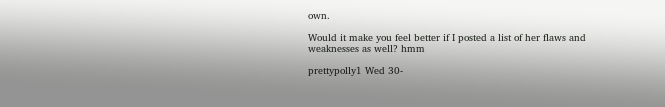own.

Would it make you feel better if I posted a list of her flaws and weaknesses as well? hmm

prettypolly1 Wed 30-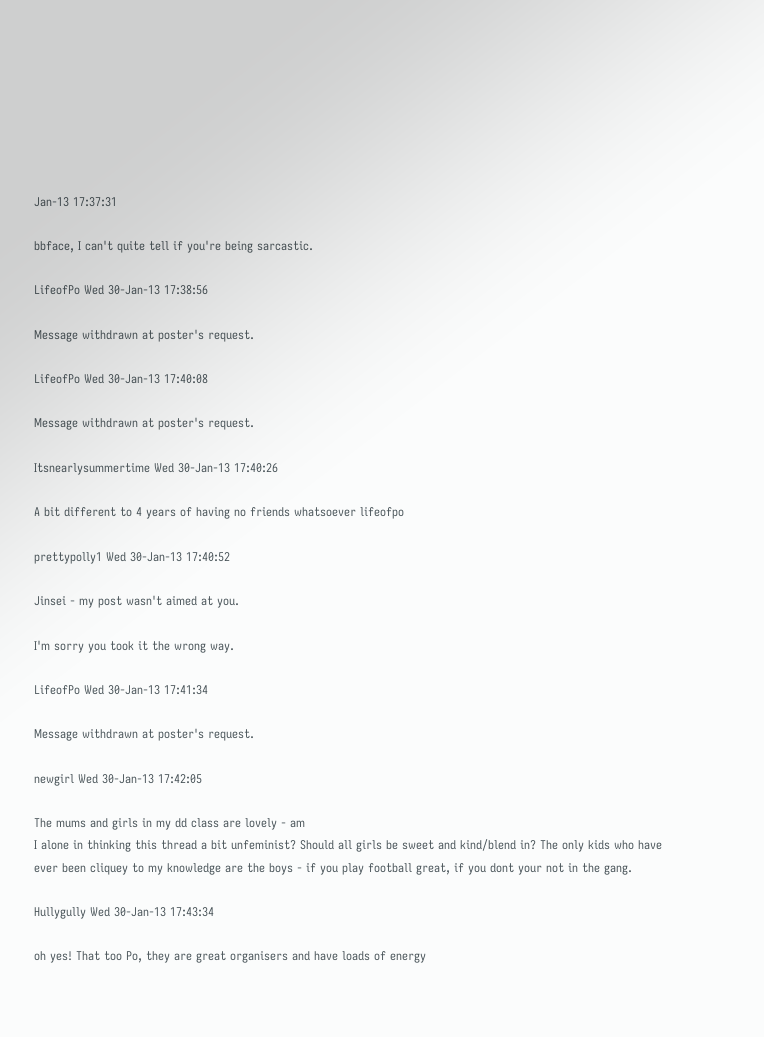Jan-13 17:37:31

bbface, I can't quite tell if you're being sarcastic.

LifeofPo Wed 30-Jan-13 17:38:56

Message withdrawn at poster's request.

LifeofPo Wed 30-Jan-13 17:40:08

Message withdrawn at poster's request.

Itsnearlysummertime Wed 30-Jan-13 17:40:26

A bit different to 4 years of having no friends whatsoever lifeofpo

prettypolly1 Wed 30-Jan-13 17:40:52

Jinsei - my post wasn't aimed at you.

I'm sorry you took it the wrong way.

LifeofPo Wed 30-Jan-13 17:41:34

Message withdrawn at poster's request.

newgirl Wed 30-Jan-13 17:42:05

The mums and girls in my dd class are lovely - am
I alone in thinking this thread a bit unfeminist? Should all girls be sweet and kind/blend in? The only kids who have ever been cliquey to my knowledge are the boys - if you play football great, if you dont your not in the gang.

Hullygully Wed 30-Jan-13 17:43:34

oh yes! That too Po, they are great organisers and have loads of energy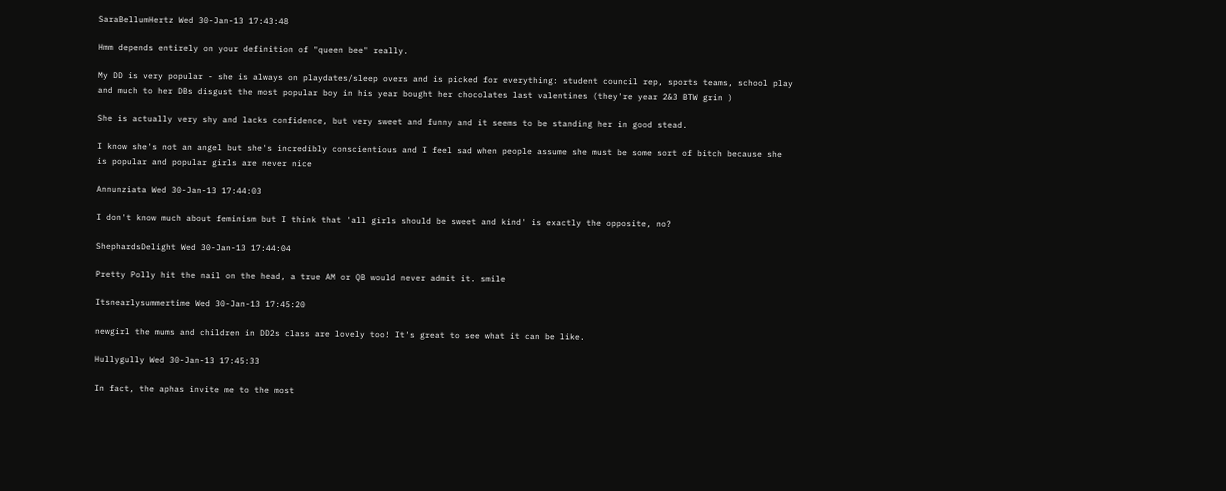SaraBellumHertz Wed 30-Jan-13 17:43:48

Hmm depends entirely on your definition of "queen bee" really.

My DD is very popular - she is always on playdates/sleep overs and is picked for everything: student council rep, sports teams, school play and much to her DBs disgust the most popular boy in his year bought her chocolates last valentines (they're year 2&3 BTW grin )

She is actually very shy and lacks confidence, but very sweet and funny and it seems to be standing her in good stead.

I know she's not an angel but she's incredibly conscientious and I feel sad when people assume she must be some sort of bitch because she is popular and popular girls are never nice

Annunziata Wed 30-Jan-13 17:44:03

I don't know much about feminism but I think that 'all girls should be sweet and kind' is exactly the opposite, no?

ShephardsDelight Wed 30-Jan-13 17:44:04

Pretty Polly hit the nail on the head, a true AM or QB would never admit it. smile

Itsnearlysummertime Wed 30-Jan-13 17:45:20

newgirl the mums and children in DD2s class are lovely too! It's great to see what it can be like.

Hullygully Wed 30-Jan-13 17:45:33

In fact, the aphas invite me to the most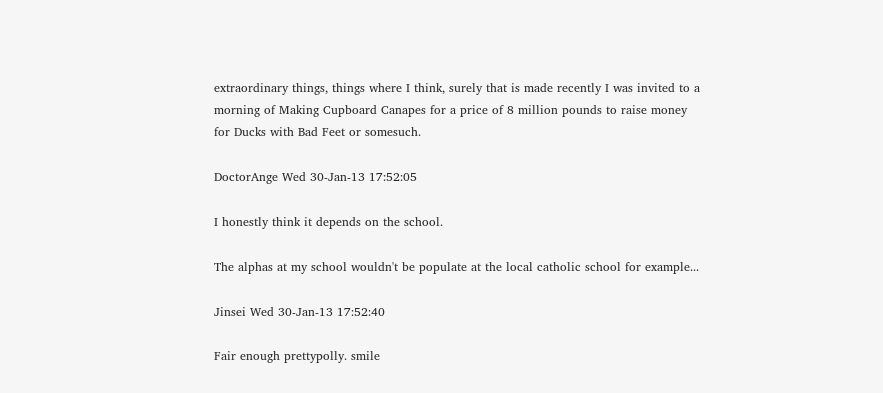extraordinary things, things where I think, surely that is made recently I was invited to a morning of Making Cupboard Canapes for a price of 8 million pounds to raise money for Ducks with Bad Feet or somesuch.

DoctorAnge Wed 30-Jan-13 17:52:05

I honestly think it depends on the school.

The alphas at my school wouldn't be populate at the local catholic school for example...

Jinsei Wed 30-Jan-13 17:52:40

Fair enough prettypolly. smile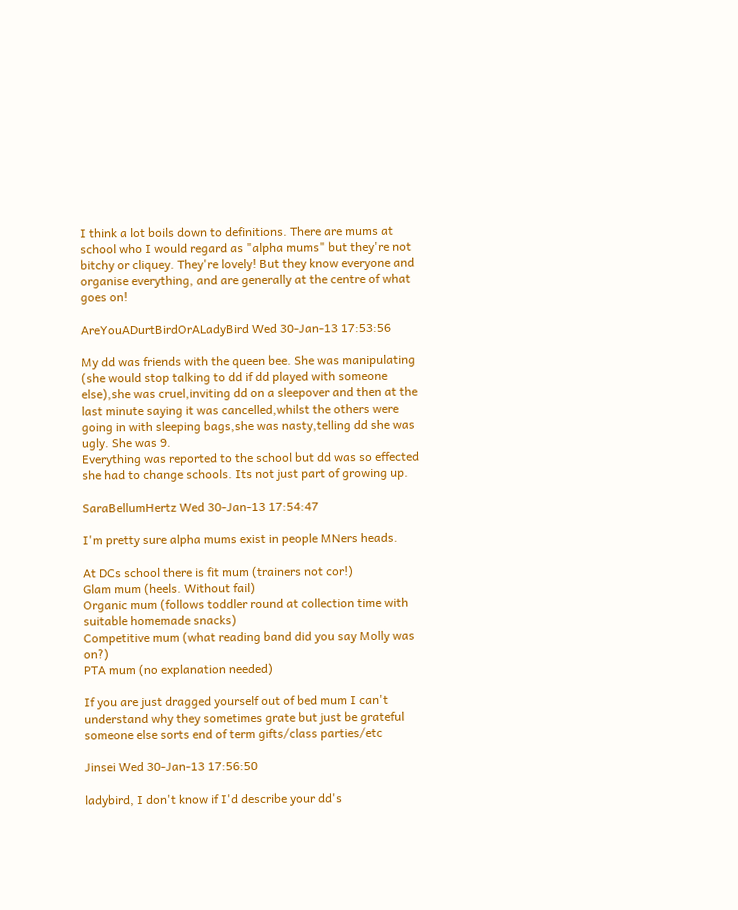I think a lot boils down to definitions. There are mums at school who I would regard as "alpha mums" but they're not bitchy or cliquey. They're lovely! But they know everyone and organise everything, and are generally at the centre of what goes on!

AreYouADurtBirdOrALadyBird Wed 30-Jan-13 17:53:56

My dd was friends with the queen bee. She was manipulating (she would stop talking to dd if dd played with someone else),she was cruel,inviting dd on a sleepover and then at the last minute saying it was cancelled,whilst the others were going in with sleeping bags,she was nasty,telling dd she was ugly. She was 9.
Everything was reported to the school but dd was so effected she had to change schools. Its not just part of growing up.

SaraBellumHertz Wed 30-Jan-13 17:54:47

I'm pretty sure alpha mums exist in people MNers heads.

At DCs school there is fit mum (trainers not cor!)
Glam mum (heels. Without fail)
Organic mum (follows toddler round at collection time with suitable homemade snacks)
Competitive mum (what reading band did you say Molly was on?)
PTA mum (no explanation needed)

If you are just dragged yourself out of bed mum I can't understand why they sometimes grate but just be grateful someone else sorts end of term gifts/class parties/etc

Jinsei Wed 30-Jan-13 17:56:50

ladybird, I don't know if I'd describe your dd's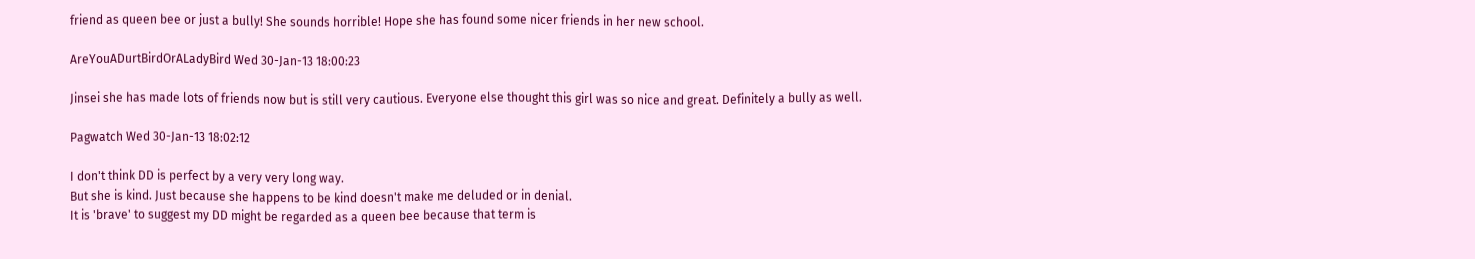friend as queen bee or just a bully! She sounds horrible! Hope she has found some nicer friends in her new school.

AreYouADurtBirdOrALadyBird Wed 30-Jan-13 18:00:23

Jinsei she has made lots of friends now but is still very cautious. Everyone else thought this girl was so nice and great. Definitely a bully as well.

Pagwatch Wed 30-Jan-13 18:02:12

I don't think DD is perfect by a very very long way.
But she is kind. Just because she happens to be kind doesn't make me deluded or in denial.
It is 'brave' to suggest my DD might be regarded as a queen bee because that term is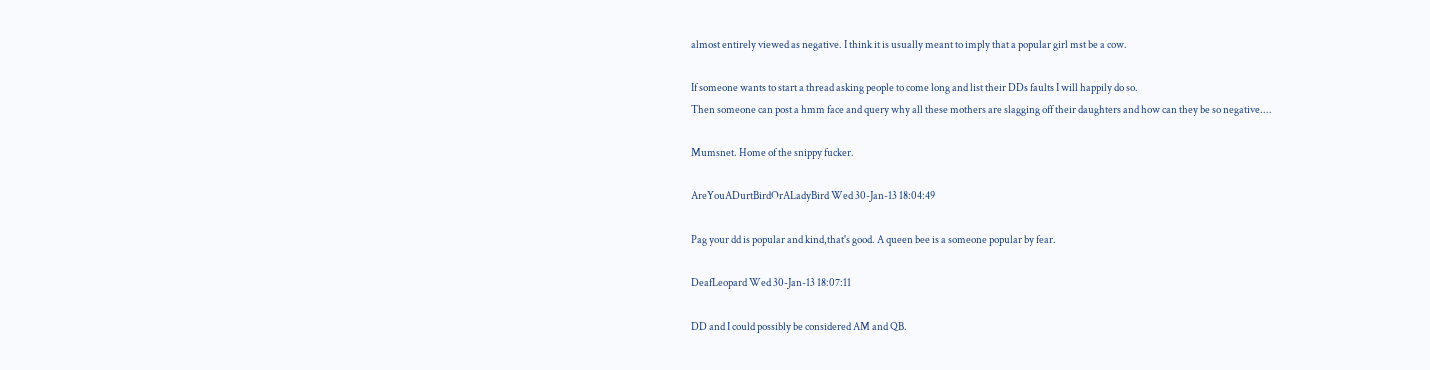almost entirely viewed as negative. I think it is usually meant to imply that a popular girl mst be a cow.

If someone wants to start a thread asking people to come long and list their DDs faults I will happily do so.
Then someone can post a hmm face and query why all these mothers are slagging off their daughters and how can they be so negative....

Mumsnet. Home of the snippy fucker.

AreYouADurtBirdOrALadyBird Wed 30-Jan-13 18:04:49

Pag your dd is popular and kind,that's good. A queen bee is a someone popular by fear.

DeafLeopard Wed 30-Jan-13 18:07:11

DD and I could possibly be considered AM and QB.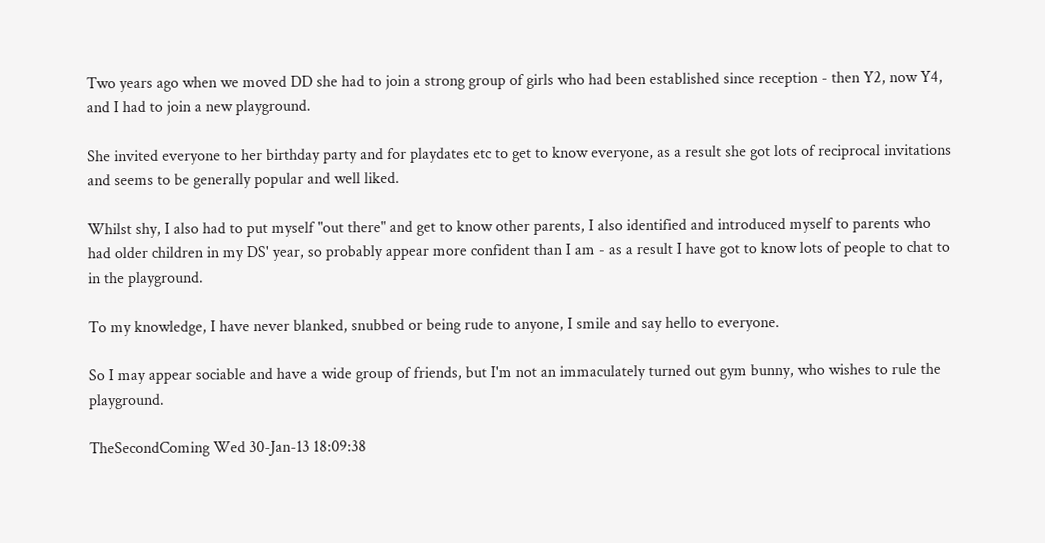Two years ago when we moved DD she had to join a strong group of girls who had been established since reception - then Y2, now Y4, and I had to join a new playground.

She invited everyone to her birthday party and for playdates etc to get to know everyone, as a result she got lots of reciprocal invitations and seems to be generally popular and well liked.

Whilst shy, I also had to put myself "out there" and get to know other parents, I also identified and introduced myself to parents who had older children in my DS' year, so probably appear more confident than I am - as a result I have got to know lots of people to chat to in the playground.

To my knowledge, I have never blanked, snubbed or being rude to anyone, I smile and say hello to everyone.

So I may appear sociable and have a wide group of friends, but I'm not an immaculately turned out gym bunny, who wishes to rule the playground.

TheSecondComing Wed 30-Jan-13 18:09:38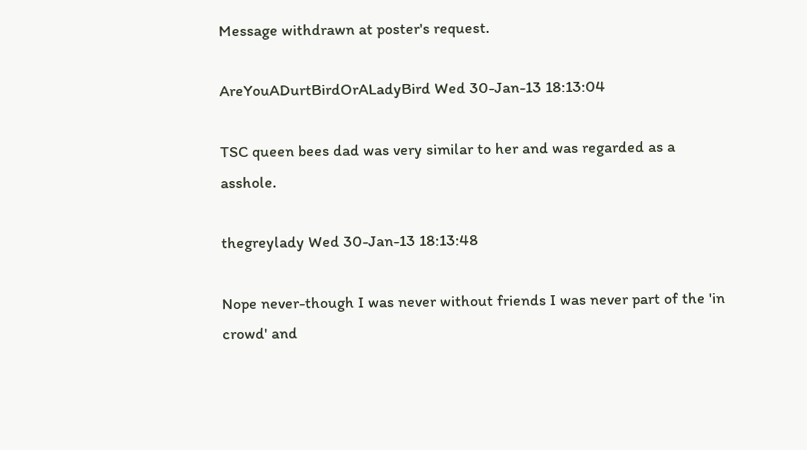Message withdrawn at poster's request.

AreYouADurtBirdOrALadyBird Wed 30-Jan-13 18:13:04

TSC queen bees dad was very similar to her and was regarded as a asshole.

thegreylady Wed 30-Jan-13 18:13:48

Nope never-though I was never without friends I was never part of the 'in crowd' and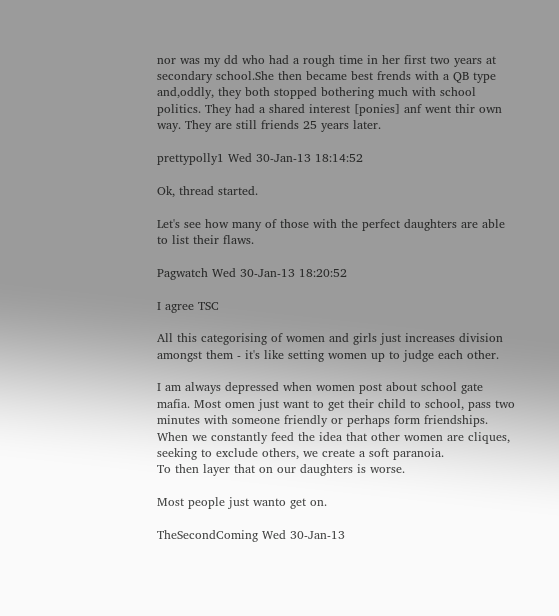nor was my dd who had a rough time in her first two years at secondary school.She then became best frends with a QB type and,oddly, they both stopped bothering much with school politics. They had a shared interest [ponies] anf went thir own way. They are still friends 25 years later.

prettypolly1 Wed 30-Jan-13 18:14:52

Ok, thread started.

Let's see how many of those with the perfect daughters are able to list their flaws.

Pagwatch Wed 30-Jan-13 18:20:52

I agree TSC

All this categorising of women and girls just increases division amongst them - it's like setting women up to judge each other.

I am always depressed when women post about school gate mafia. Most omen just want to get their child to school, pass two minutes with someone friendly or perhaps form friendships.
When we constantly feed the idea that other women are cliques, seeking to exclude others, we create a soft paranoia.
To then layer that on our daughters is worse.

Most people just wanto get on.

TheSecondComing Wed 30-Jan-13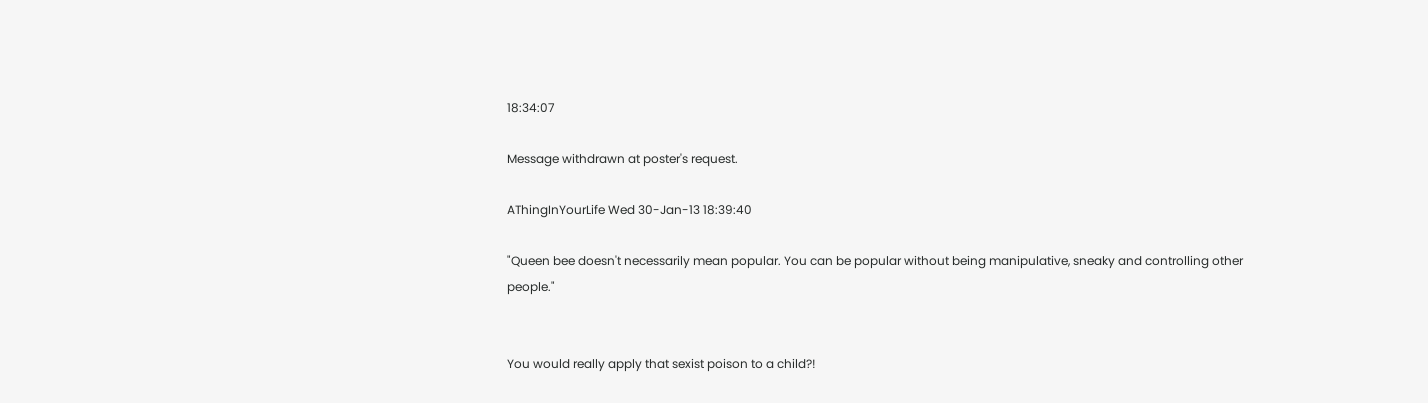18:34:07

Message withdrawn at poster's request.

AThingInYourLife Wed 30-Jan-13 18:39:40

"Queen bee doesn't necessarily mean popular. You can be popular without being manipulative, sneaky and controlling other people."


You would really apply that sexist poison to a child?!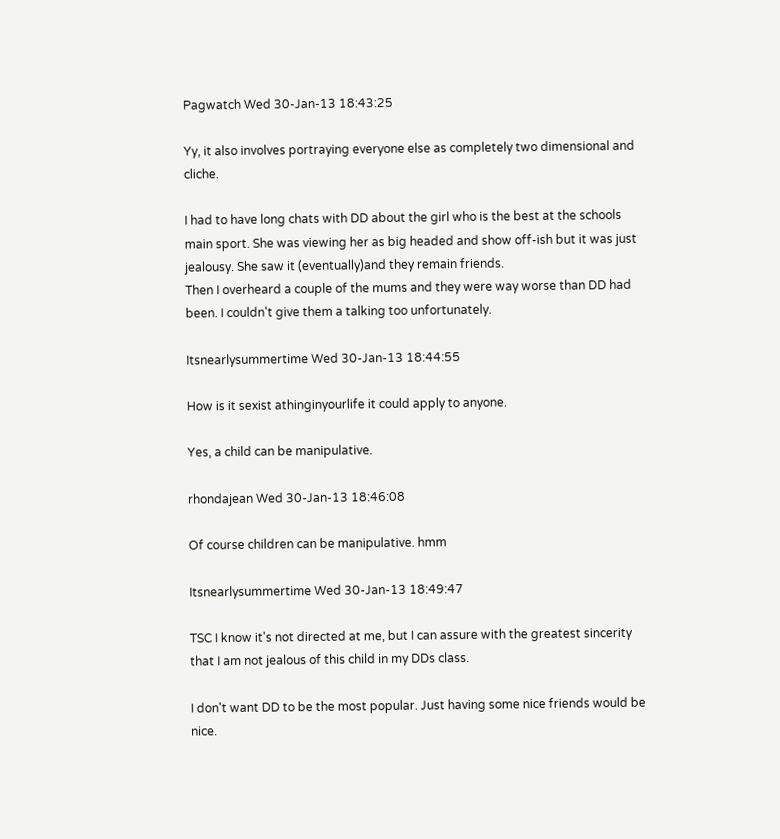Pagwatch Wed 30-Jan-13 18:43:25

Yy, it also involves portraying everyone else as completely two dimensional and cliche.

I had to have long chats with DD about the girl who is the best at the schools main sport. She was viewing her as big headed and show off-ish but it was just jealousy. She saw it (eventually)and they remain friends.
Then I overheard a couple of the mums and they were way worse than DD had been. I couldn't give them a talking too unfortunately.

Itsnearlysummertime Wed 30-Jan-13 18:44:55

How is it sexist athinginyourlife it could apply to anyone.

Yes, a child can be manipulative.

rhondajean Wed 30-Jan-13 18:46:08

Of course children can be manipulative. hmm

Itsnearlysummertime Wed 30-Jan-13 18:49:47

TSC I know it's not directed at me, but I can assure with the greatest sincerity that I am not jealous of this child in my DDs class.

I don't want DD to be the most popular. Just having some nice friends would be nice.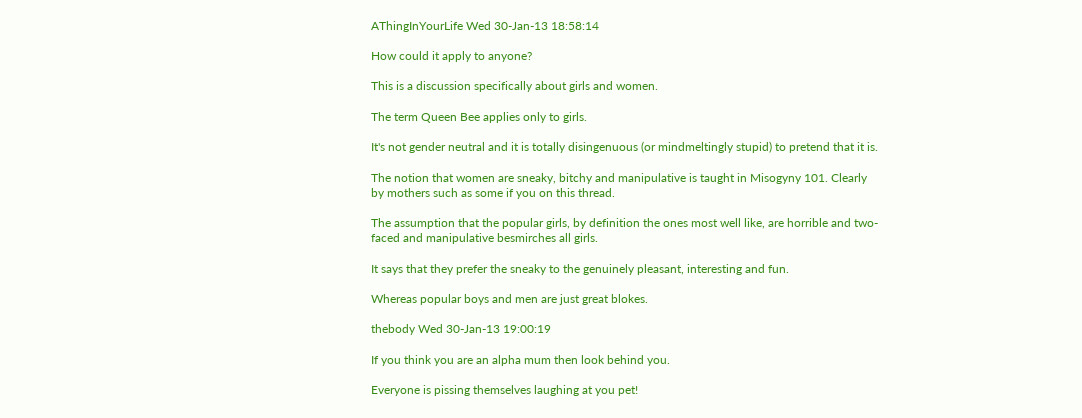AThingInYourLife Wed 30-Jan-13 18:58:14

How could it apply to anyone?

This is a discussion specifically about girls and women.

The term Queen Bee applies only to girls.

It's not gender neutral and it is totally disingenuous (or mindmeltingly stupid) to pretend that it is.

The notion that women are sneaky, bitchy and manipulative is taught in Misogyny 101. Clearly by mothers such as some if you on this thread.

The assumption that the popular girls, by definition the ones most well like, are horrible and two-faced and manipulative besmirches all girls.

It says that they prefer the sneaky to the genuinely pleasant, interesting and fun.

Whereas popular boys and men are just great blokes.

thebody Wed 30-Jan-13 19:00:19

If you think you are an alpha mum then look behind you.

Everyone is pissing themselves laughing at you pet!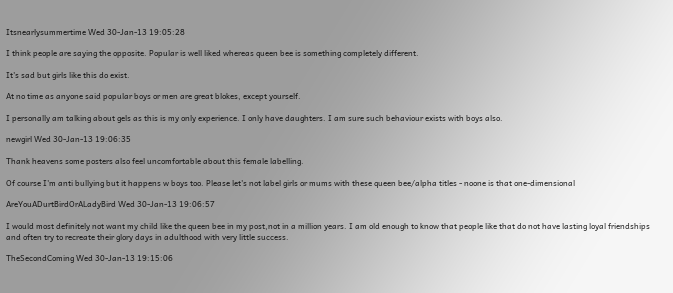Itsnearlysummertime Wed 30-Jan-13 19:05:28

I think people are saying the opposite. Popular is well liked whereas queen bee is something completely different.

It's sad but girls like this do exist.

At no time as anyone said popular boys or men are great blokes, except yourself.

I personally am talking about gels as this is my only experience. I only have daughters. I am sure such behaviour exists with boys also.

newgirl Wed 30-Jan-13 19:06:35

Thank heavens some posters also feel uncomfortable about this female labelling.

Of course I'm anti bullying but it happens w boys too. Please let's not label girls or mums with these queen bee/alpha titles - noone is that one-dimensional

AreYouADurtBirdOrALadyBird Wed 30-Jan-13 19:06:57

I would most definitely not want my child like the queen bee in my post,not in a million years. I am old enough to know that people like that do not have lasting loyal friendships and often try to recreate their glory days in adulthood with very little success.

TheSecondComing Wed 30-Jan-13 19:15:06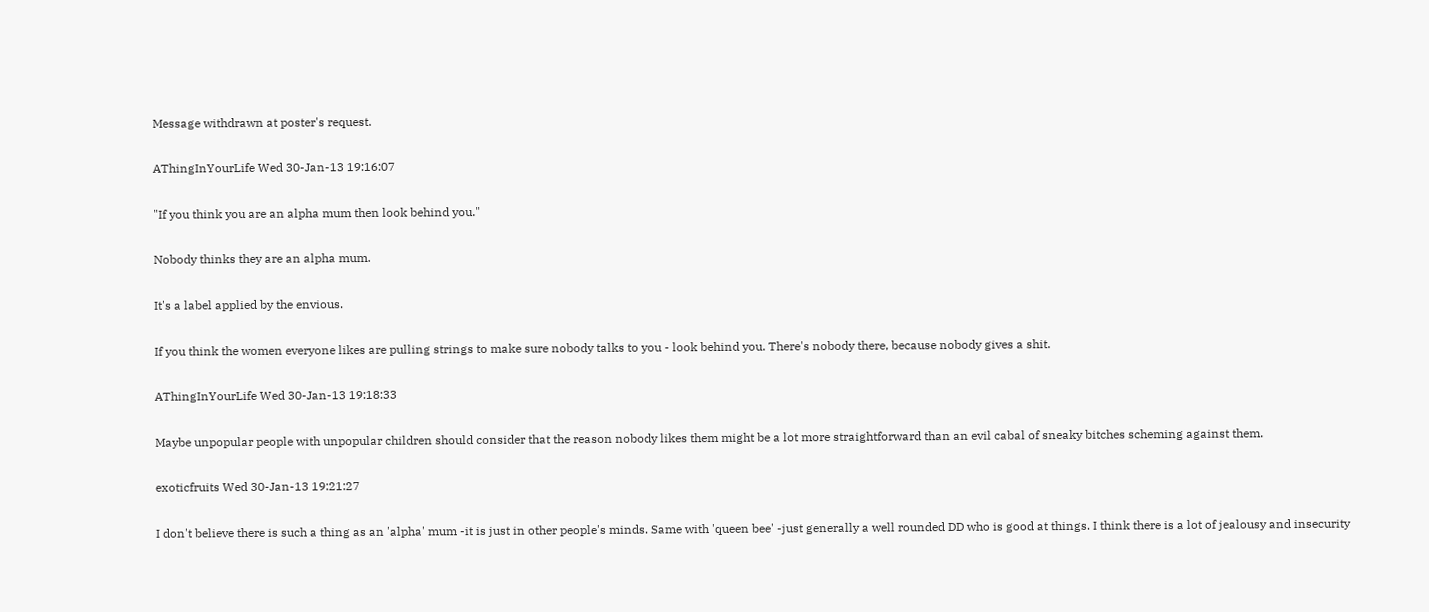Message withdrawn at poster's request.

AThingInYourLife Wed 30-Jan-13 19:16:07

"If you think you are an alpha mum then look behind you."

Nobody thinks they are an alpha mum.

It's a label applied by the envious.

If you think the women everyone likes are pulling strings to make sure nobody talks to you - look behind you. There's nobody there, because nobody gives a shit.

AThingInYourLife Wed 30-Jan-13 19:18:33

Maybe unpopular people with unpopular children should consider that the reason nobody likes them might be a lot more straightforward than an evil cabal of sneaky bitches scheming against them.

exoticfruits Wed 30-Jan-13 19:21:27

I don't believe there is such a thing as an 'alpha' mum -it is just in other people's minds. Same with 'queen bee' -just generally a well rounded DD who is good at things. I think there is a lot of jealousy and insecurity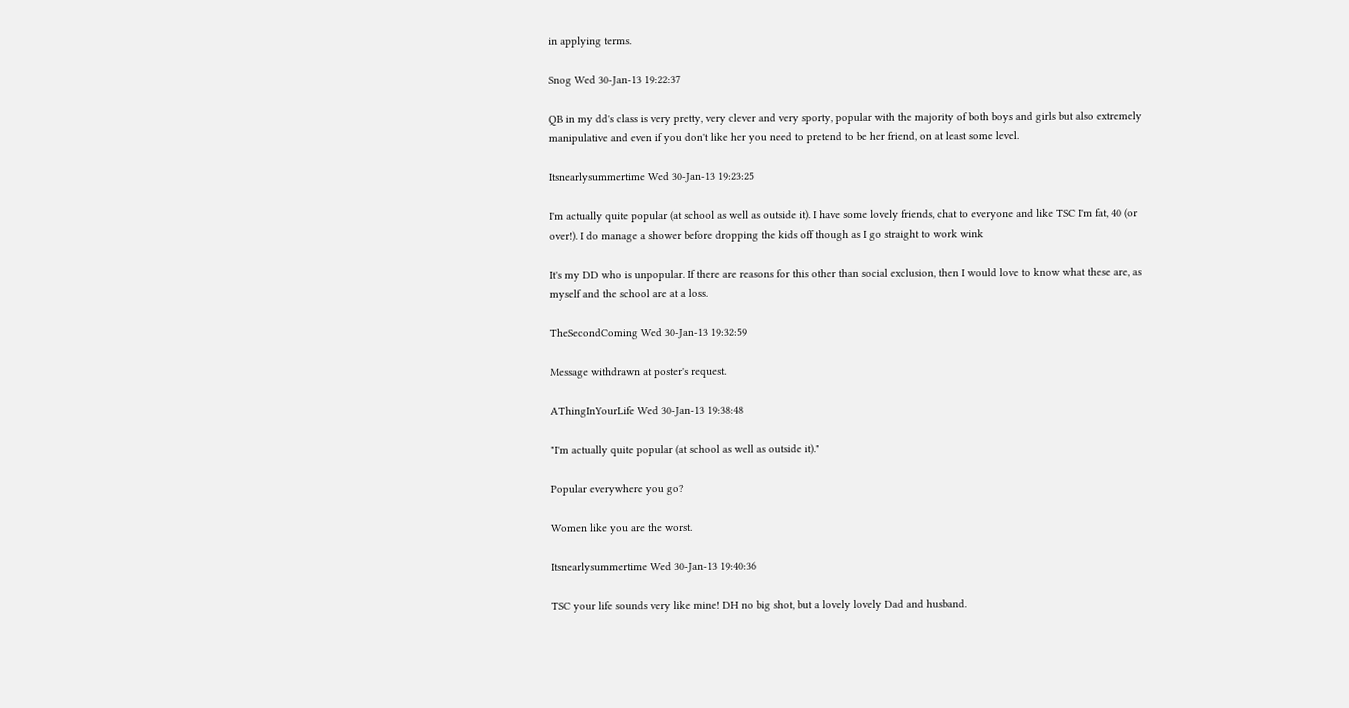in applying terms.

Snog Wed 30-Jan-13 19:22:37

QB in my dd's class is very pretty, very clever and very sporty, popular with the majority of both boys and girls but also extremely manipulative and even if you don't like her you need to pretend to be her friend, on at least some level.

Itsnearlysummertime Wed 30-Jan-13 19:23:25

I'm actually quite popular (at school as well as outside it). I have some lovely friends, chat to everyone and like TSC I'm fat, 40 (or over!). I do manage a shower before dropping the kids off though as I go straight to work wink

It's my DD who is unpopular. If there are reasons for this other than social exclusion, then I would love to know what these are, as myself and the school are at a loss.

TheSecondComing Wed 30-Jan-13 19:32:59

Message withdrawn at poster's request.

AThingInYourLife Wed 30-Jan-13 19:38:48

"I'm actually quite popular (at school as well as outside it)."

Popular everywhere you go?

Women like you are the worst.

Itsnearlysummertime Wed 30-Jan-13 19:40:36

TSC your life sounds very like mine! DH no big shot, but a lovely lovely Dad and husband.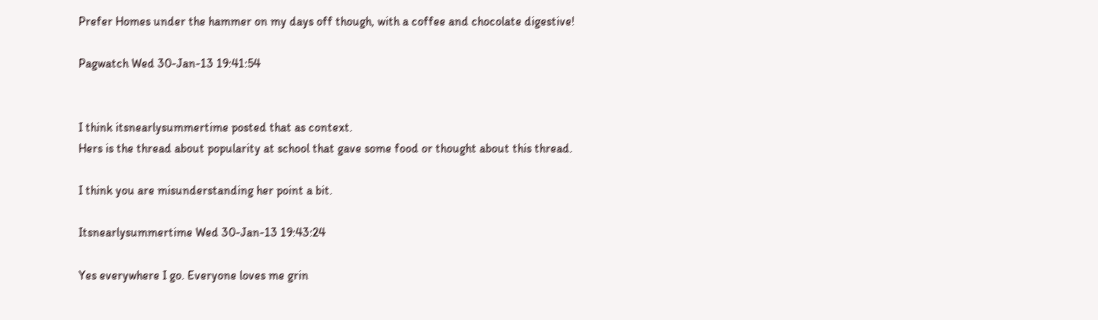Prefer Homes under the hammer on my days off though, with a coffee and chocolate digestive!

Pagwatch Wed 30-Jan-13 19:41:54


I think itsnearlysummertime posted that as context.
Hers is the thread about popularity at school that gave some food or thought about this thread.

I think you are misunderstanding her point a bit.

Itsnearlysummertime Wed 30-Jan-13 19:43:24

Yes everywhere I go. Everyone loves me grin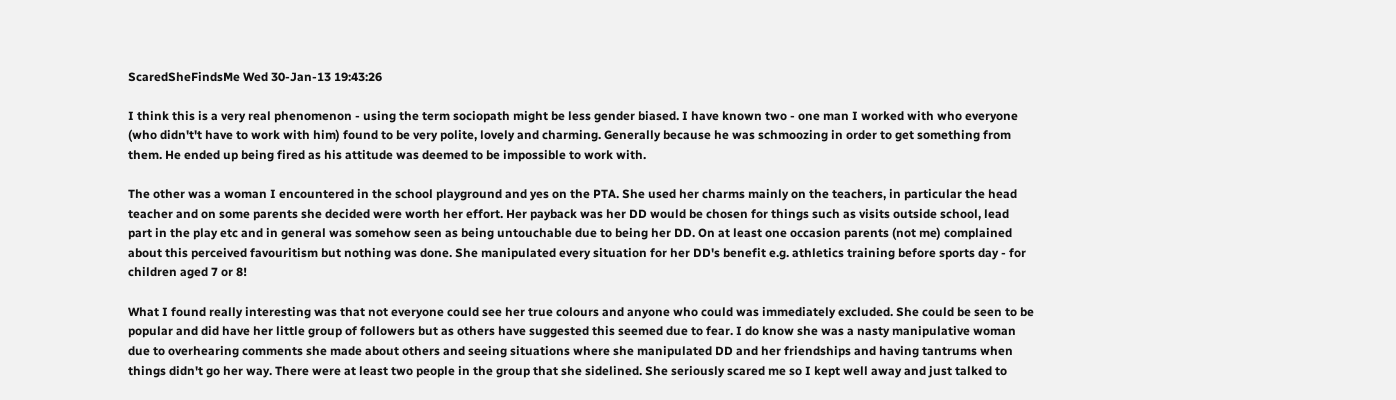ScaredSheFindsMe Wed 30-Jan-13 19:43:26

I think this is a very real phenomenon - using the term sociopath might be less gender biased. I have known two - one man I worked with who everyone (who didn't't have to work with him) found to be very polite, lovely and charming. Generally because he was schmoozing in order to get something from them. He ended up being fired as his attitude was deemed to be impossible to work with.

The other was a woman I encountered in the school playground and yes on the PTA. She used her charms mainly on the teachers, in particular the head teacher and on some parents she decided were worth her effort. Her payback was her DD would be chosen for things such as visits outside school, lead part in the play etc and in general was somehow seen as being untouchable due to being her DD. On at least one occasion parents (not me) complained about this perceived favouritism but nothing was done. She manipulated every situation for her DD's benefit e.g. athletics training before sports day - for children aged 7 or 8!

What I found really interesting was that not everyone could see her true colours and anyone who could was immediately excluded. She could be seen to be popular and did have her little group of followers but as others have suggested this seemed due to fear. I do know she was a nasty manipulative woman due to overhearing comments she made about others and seeing situations where she manipulated DD and her friendships and having tantrums when things didn't go her way. There were at least two people in the group that she sidelined. She seriously scared me so I kept well away and just talked to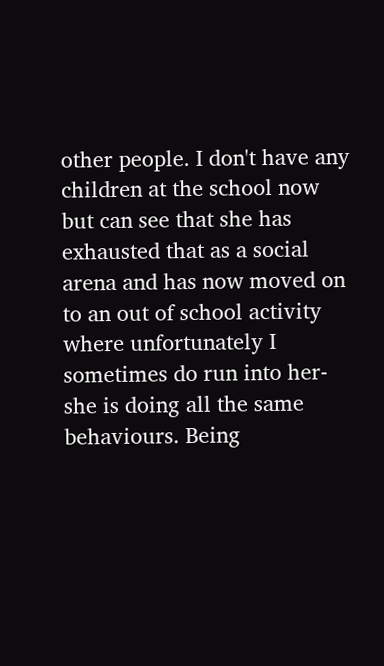other people. I don't have any children at the school now but can see that she has exhausted that as a social arena and has now moved on to an out of school activity where unfortunately I sometimes do run into her- she is doing all the same behaviours. Being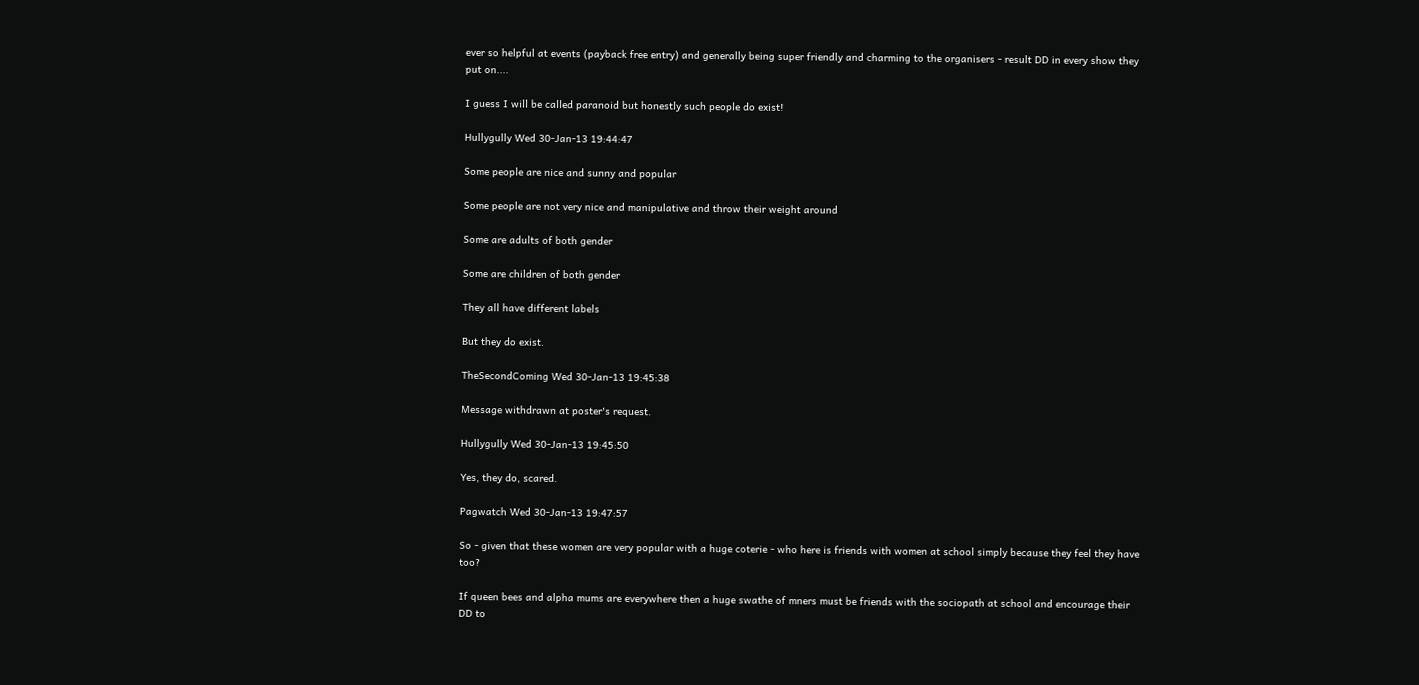ever so helpful at events (payback free entry) and generally being super friendly and charming to the organisers - result DD in every show they put on....

I guess I will be called paranoid but honestly such people do exist!

Hullygully Wed 30-Jan-13 19:44:47

Some people are nice and sunny and popular

Some people are not very nice and manipulative and throw their weight around

Some are adults of both gender

Some are children of both gender

They all have different labels

But they do exist.

TheSecondComing Wed 30-Jan-13 19:45:38

Message withdrawn at poster's request.

Hullygully Wed 30-Jan-13 19:45:50

Yes, they do, scared.

Pagwatch Wed 30-Jan-13 19:47:57

So - given that these women are very popular with a huge coterie - who here is friends with women at school simply because they feel they have too?

If queen bees and alpha mums are everywhere then a huge swathe of mners must be friends with the sociopath at school and encourage their DD to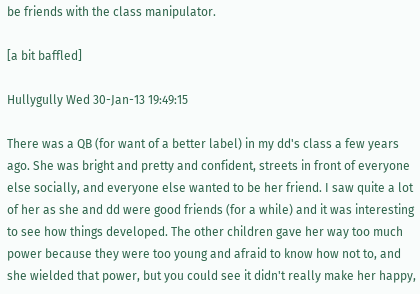be friends with the class manipulator.

[a bit baffled]

Hullygully Wed 30-Jan-13 19:49:15

There was a QB (for want of a better label) in my dd's class a few years ago. She was bright and pretty and confident, streets in front of everyone else socially, and everyone else wanted to be her friend. I saw quite a lot of her as she and dd were good friends (for a while) and it was interesting to see how things developed. The other children gave her way too much power because they were too young and afraid to know how not to, and she wielded that power, but you could see it didn't really make her happy,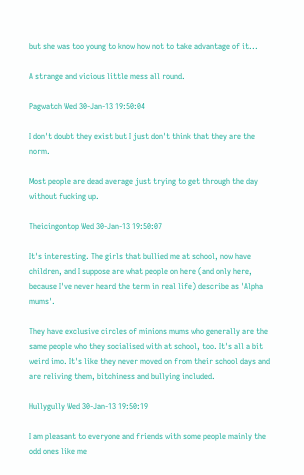but she was too young to know how not to take advantage of it...

A strange and vicious little mess all round.

Pagwatch Wed 30-Jan-13 19:50:04

I don't doubt they exist but I just don't think that they are the norm.

Most people are dead average just trying to get through the day without fucking up.

Theicingontop Wed 30-Jan-13 19:50:07

It's interesting. The girls that bullied me at school, now have children, and I suppose are what people on here (and only here, because I've never heard the term in real life) describe as 'Alpha mums'.

They have exclusive circles of minions mums who generally are the same people who they socialised with at school, too. It's all a bit weird imo. It's like they never moved on from their school days and are reliving them, bitchiness and bullying included.

Hullygully Wed 30-Jan-13 19:50:19

I am pleasant to everyone and friends with some people mainly the odd ones like me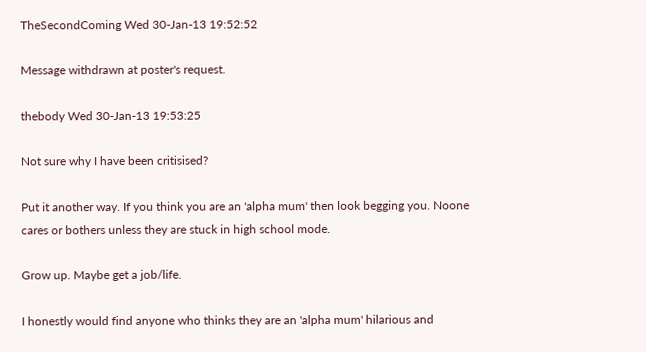TheSecondComing Wed 30-Jan-13 19:52:52

Message withdrawn at poster's request.

thebody Wed 30-Jan-13 19:53:25

Not sure why I have been critisised?

Put it another way. If you think you are an 'alpha mum' then look begging you. Noone cares or bothers unless they are stuck in high school mode.

Grow up. Maybe get a job/life.

I honestly would find anyone who thinks they are an 'alpha mum' hilarious and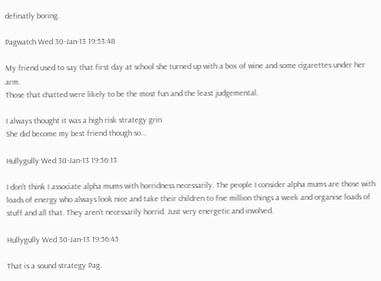definatly boring.

Pagwatch Wed 30-Jan-13 19:53:48

My friend used to say that first day at school she turned up with a box of wine and some cigarettes under her arm.
Those that chatted were likely to be the most fun and the least judgemental.

I always thought it was a high risk strategy grin
She did become my best friend though so...

Hullygully Wed 30-Jan-13 19:56:13

I don't think I associate alpha mums with horridness necessarily. The people I consider alpha mums are those with loads of energy who always look nice and take their children to five million things a week and organise loads of stuff and all that. They aren't necessarily horrid. Just very energetic and involved.

Hullygully Wed 30-Jan-13 19:56:45

That is a sound strategy Pag.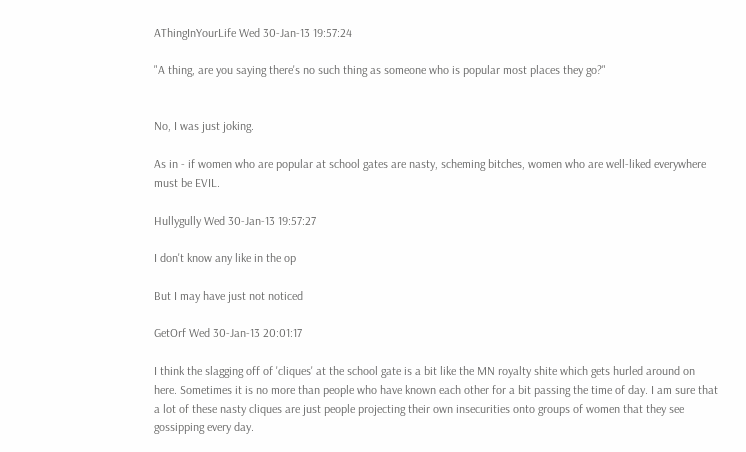AThingInYourLife Wed 30-Jan-13 19:57:24

"A thing, are you saying there's no such thing as someone who is popular most places they go?"


No, I was just joking.

As in - if women who are popular at school gates are nasty, scheming bitches, women who are well-liked everywhere must be EVIL.

Hullygully Wed 30-Jan-13 19:57:27

I don't know any like in the op

But I may have just not noticed

GetOrf Wed 30-Jan-13 20:01:17

I think the slagging off of 'cliques' at the school gate is a bit like the MN royalty shite which gets hurled around on here. Sometimes it is no more than people who have known each other for a bit passing the time of day. I am sure that a lot of these nasty cliques are just people projecting their own insecurities onto groups of women that they see gossipping every day.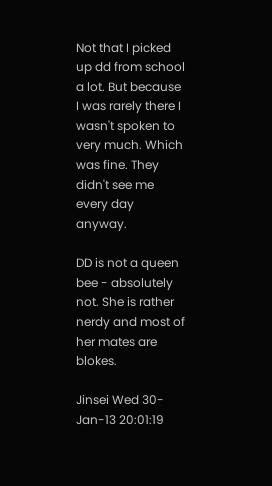Not that I picked up dd from school a lot. But because I was rarely there I wasn't spoken to very much. Which was fine. They didn't see me every day anyway.

DD is not a queen bee - absolutely not. She is rather nerdy and most of her mates are blokes.

Jinsei Wed 30-Jan-13 20:01:19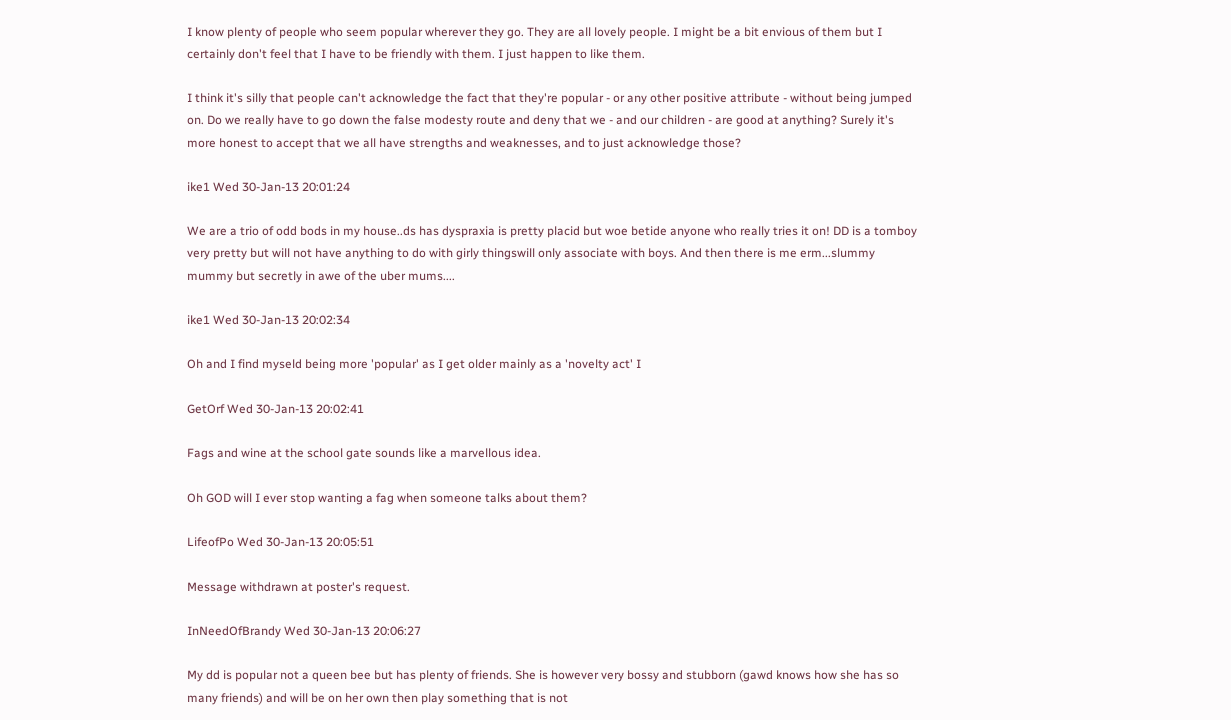I know plenty of people who seem popular wherever they go. They are all lovely people. I might be a bit envious of them but I certainly don't feel that I have to be friendly with them. I just happen to like them.

I think it's silly that people can't acknowledge the fact that they're popular - or any other positive attribute - without being jumped on. Do we really have to go down the false modesty route and deny that we - and our children - are good at anything? Surely it's more honest to accept that we all have strengths and weaknesses, and to just acknowledge those?

ike1 Wed 30-Jan-13 20:01:24

We are a trio of odd bods in my house..ds has dyspraxia is pretty placid but woe betide anyone who really tries it on! DD is a tomboy very pretty but will not have anything to do with girly thingswill only associate with boys. And then there is me erm...slummy mummy but secretly in awe of the uber mums....

ike1 Wed 30-Jan-13 20:02:34

Oh and I find myseld being more 'popular' as I get older mainly as a 'novelty act' I

GetOrf Wed 30-Jan-13 20:02:41

Fags and wine at the school gate sounds like a marvellous idea.

Oh GOD will I ever stop wanting a fag when someone talks about them?

LifeofPo Wed 30-Jan-13 20:05:51

Message withdrawn at poster's request.

InNeedOfBrandy Wed 30-Jan-13 20:06:27

My dd is popular not a queen bee but has plenty of friends. She is however very bossy and stubborn (gawd knows how she has so many friends) and will be on her own then play something that is not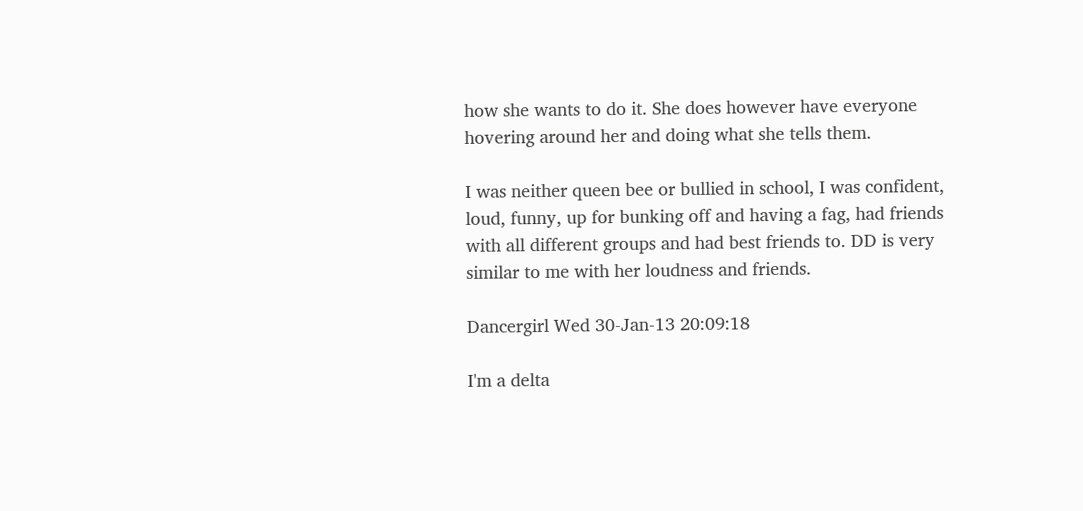how she wants to do it. She does however have everyone hovering around her and doing what she tells them.

I was neither queen bee or bullied in school, I was confident, loud, funny, up for bunking off and having a fag, had friends with all different groups and had best friends to. DD is very similar to me with her loudness and friends.

Dancergirl Wed 30-Jan-13 20:09:18

I'm a delta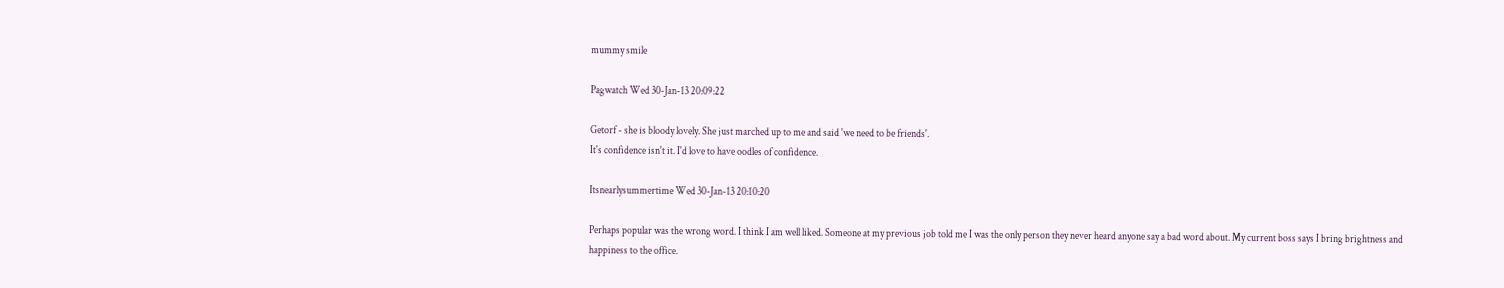mummy smile

Pagwatch Wed 30-Jan-13 20:09:22

Getorf - she is bloody lovely. She just marched up to me and said 'we need to be friends'.
It's confidence isn't it. I'd love to have oodles of confidence.

Itsnearlysummertime Wed 30-Jan-13 20:10:20

Perhaps popular was the wrong word. I think I am well liked. Someone at my previous job told me I was the only person they never heard anyone say a bad word about. My current boss says I bring brightness and happiness to the office.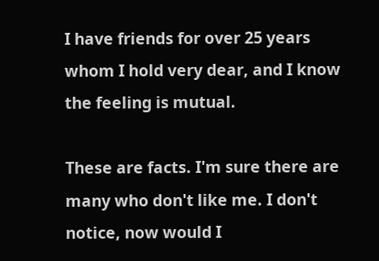I have friends for over 25 years whom I hold very dear, and I know the feeling is mutual.

These are facts. I'm sure there are many who don't like me. I don't notice, now would I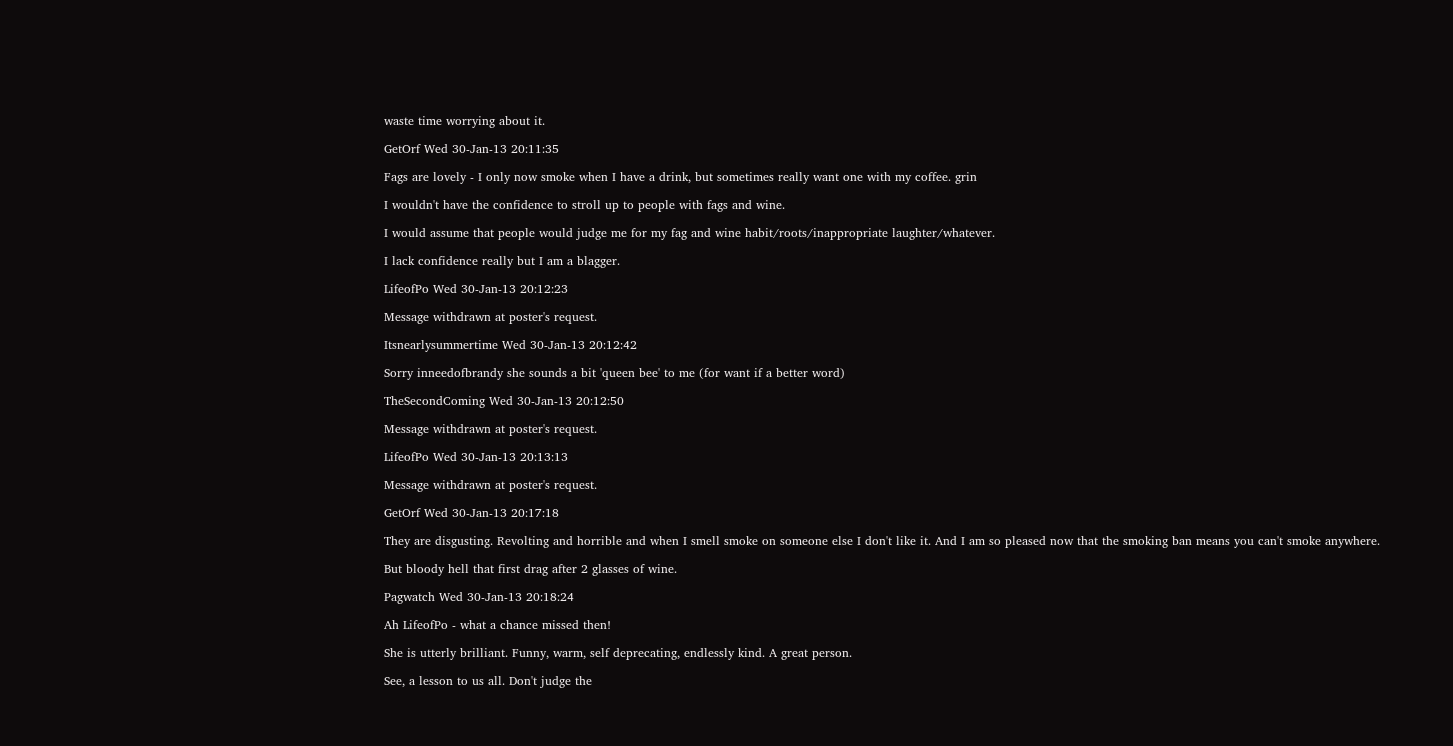waste time worrying about it.

GetOrf Wed 30-Jan-13 20:11:35

Fags are lovely - I only now smoke when I have a drink, but sometimes really want one with my coffee. grin

I wouldn't have the confidence to stroll up to people with fags and wine.

I would assume that people would judge me for my fag and wine habit/roots/inappropriate laughter/whatever.

I lack confidence really but I am a blagger.

LifeofPo Wed 30-Jan-13 20:12:23

Message withdrawn at poster's request.

Itsnearlysummertime Wed 30-Jan-13 20:12:42

Sorry inneedofbrandy she sounds a bit 'queen bee' to me (for want if a better word)

TheSecondComing Wed 30-Jan-13 20:12:50

Message withdrawn at poster's request.

LifeofPo Wed 30-Jan-13 20:13:13

Message withdrawn at poster's request.

GetOrf Wed 30-Jan-13 20:17:18

They are disgusting. Revolting and horrible and when I smell smoke on someone else I don't like it. And I am so pleased now that the smoking ban means you can't smoke anywhere.

But bloody hell that first drag after 2 glasses of wine.

Pagwatch Wed 30-Jan-13 20:18:24

Ah LifeofPo - what a chance missed then!

She is utterly brilliant. Funny, warm, self deprecating, endlessly kind. A great person.

See, a lesson to us all. Don't judge the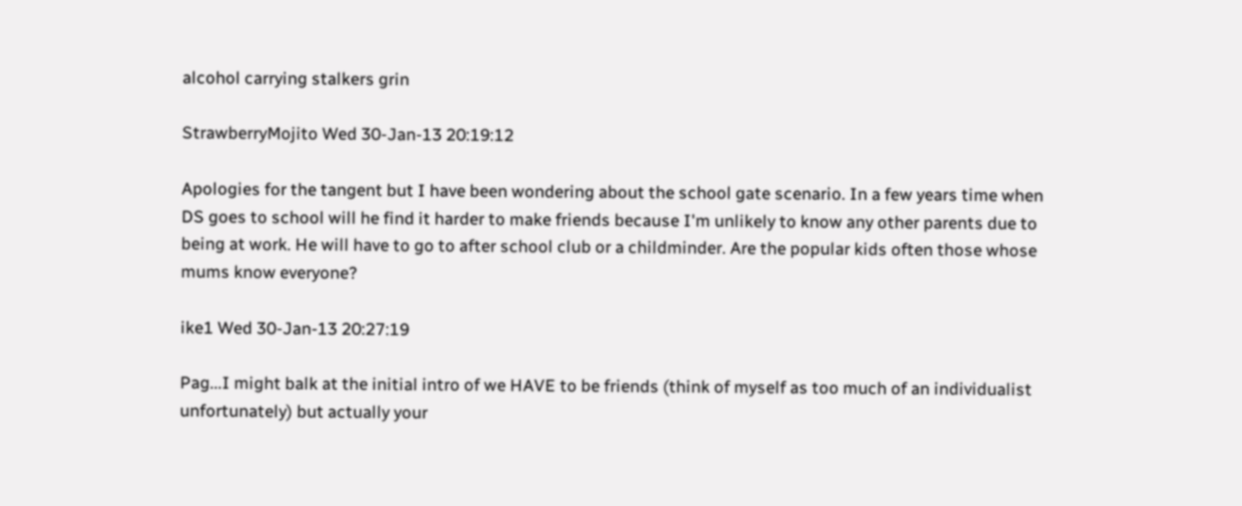alcohol carrying stalkers grin

StrawberryMojito Wed 30-Jan-13 20:19:12

Apologies for the tangent but I have been wondering about the school gate scenario. In a few years time when DS goes to school will he find it harder to make friends because I'm unlikely to know any other parents due to being at work. He will have to go to after school club or a childminder. Are the popular kids often those whose mums know everyone?

ike1 Wed 30-Jan-13 20:27:19

Pag...I might balk at the initial intro of we HAVE to be friends (think of myself as too much of an individualist unfortunately) but actually your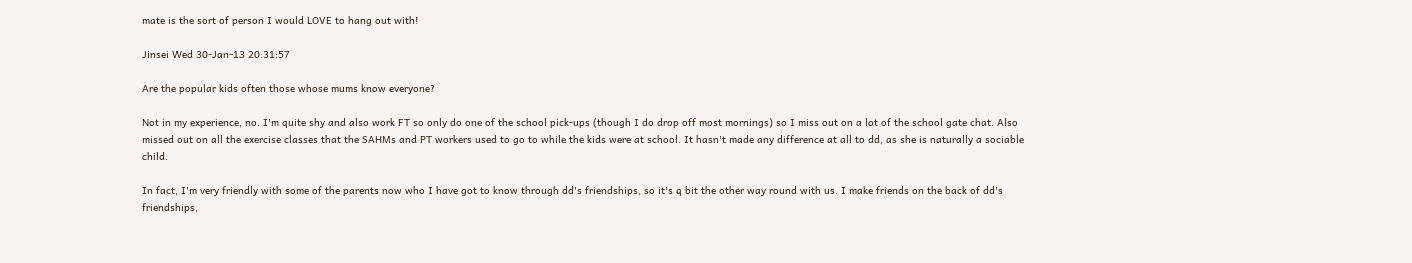mate is the sort of person I would LOVE to hang out with!

Jinsei Wed 30-Jan-13 20:31:57

Are the popular kids often those whose mums know everyone?

Not in my experience, no. I'm quite shy and also work FT so only do one of the school pick-ups (though I do drop off most mornings) so I miss out on a lot of the school gate chat. Also missed out on all the exercise classes that the SAHMs and PT workers used to go to while the kids were at school. It hasn't made any difference at all to dd, as she is naturally a sociable child.

In fact, I'm very friendly with some of the parents now who I have got to know through dd's friendships, so it's q bit the other way round with us. I make friends on the back of dd's friendships,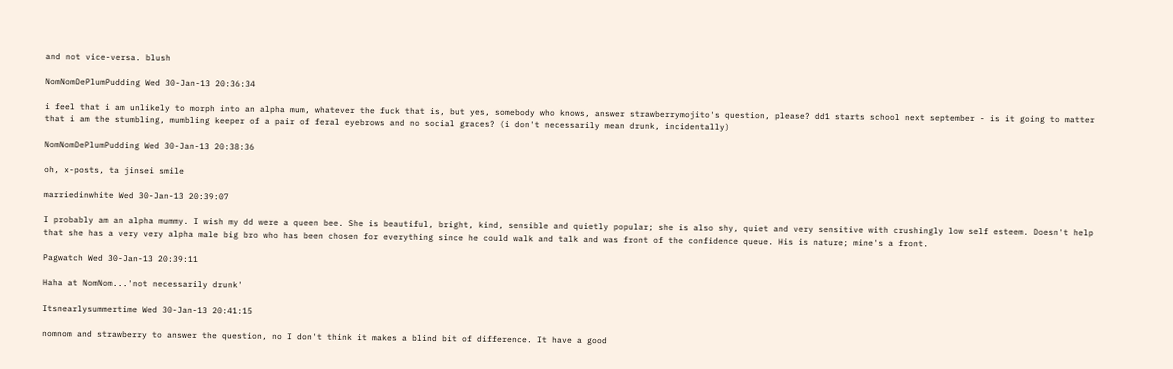and not vice-versa. blush

NomNomDePlumPudding Wed 30-Jan-13 20:36:34

i feel that i am unlikely to morph into an alpha mum, whatever the fuck that is, but yes, somebody who knows, answer strawberrymojito's question, please? dd1 starts school next september - is it going to matter that i am the stumbling, mumbling keeper of a pair of feral eyebrows and no social graces? (i don't necessarily mean drunk, incidentally)

NomNomDePlumPudding Wed 30-Jan-13 20:38:36

oh, x-posts, ta jinsei smile

marriedinwhite Wed 30-Jan-13 20:39:07

I probably am an alpha mummy. I wish my dd were a queen bee. She is beautiful, bright, kind, sensible and quietly popular; she is also shy, quiet and very sensitive with crushingly low self esteem. Doesn't help that she has a very very alpha male big bro who has been chosen for everything since he could walk and talk and was front of the confidence queue. His is nature; mine's a front.

Pagwatch Wed 30-Jan-13 20:39:11

Haha at NomNom...'not necessarily drunk'

Itsnearlysummertime Wed 30-Jan-13 20:41:15

nomnom and strawberry to answer the question, no I don't think it makes a blind bit of difference. It have a good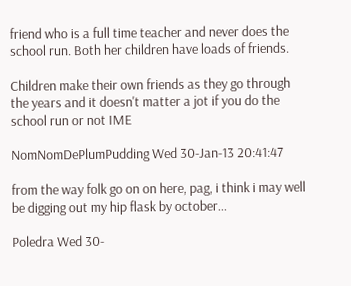friend who is a full time teacher and never does the school run. Both her children have loads of friends.

Children make their own friends as they go through the years and it doesn't matter a jot if you do the school run or not IME

NomNomDePlumPudding Wed 30-Jan-13 20:41:47

from the way folk go on on here, pag, i think i may well be digging out my hip flask by october...

Poledra Wed 30-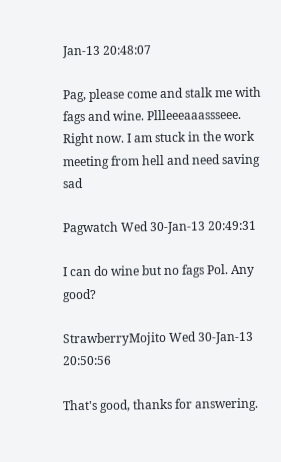Jan-13 20:48:07

Pag, please come and stalk me with fags and wine. Pllleeeaaassseee. Right now. I am stuck in the work meeting from hell and need saving sad

Pagwatch Wed 30-Jan-13 20:49:31

I can do wine but no fags Pol. Any good?

StrawberryMojito Wed 30-Jan-13 20:50:56

That's good, thanks for answering.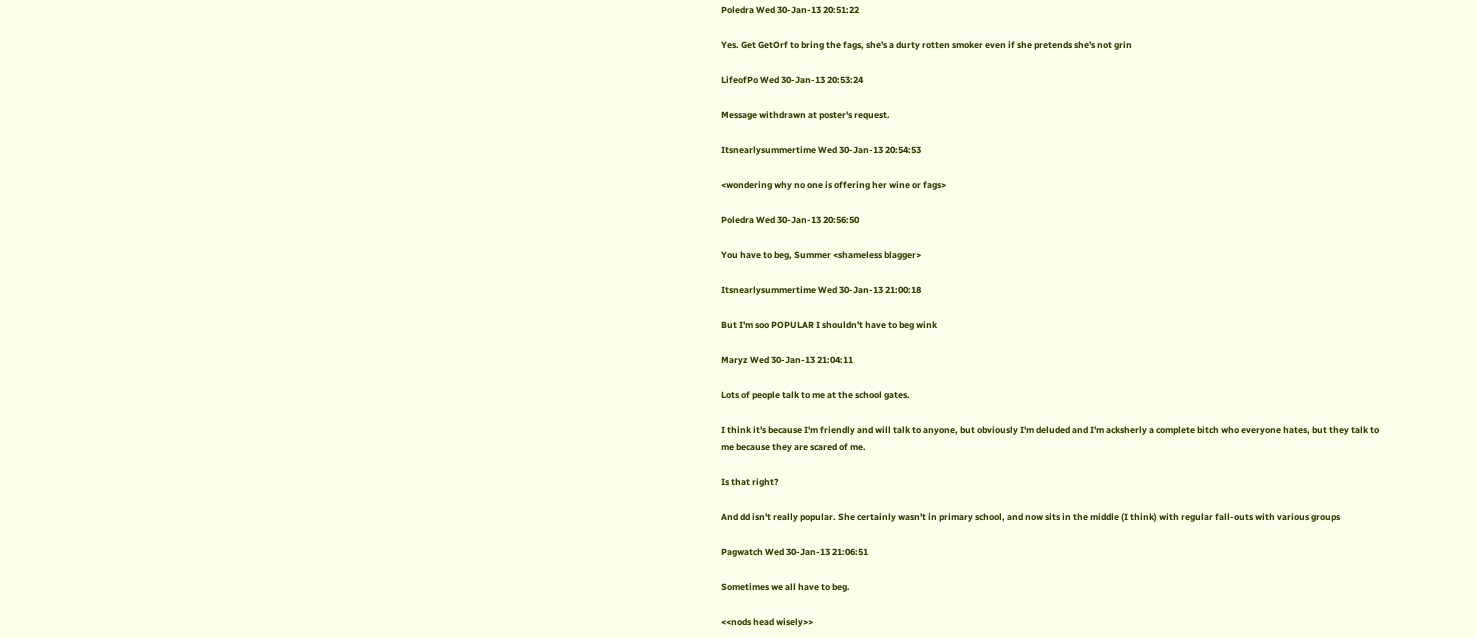Poledra Wed 30-Jan-13 20:51:22

Yes. Get GetOrf to bring the fags, she's a durty rotten smoker even if she pretends she's not grin

LifeofPo Wed 30-Jan-13 20:53:24

Message withdrawn at poster's request.

Itsnearlysummertime Wed 30-Jan-13 20:54:53

<wondering why no one is offering her wine or fags>

Poledra Wed 30-Jan-13 20:56:50

You have to beg, Summer <shameless blagger>

Itsnearlysummertime Wed 30-Jan-13 21:00:18

But I'm soo POPULAR I shouldn't have to beg wink

Maryz Wed 30-Jan-13 21:04:11

Lots of people talk to me at the school gates.

I think it's because I'm friendly and will talk to anyone, but obviously I'm deluded and I'm acksherly a complete bitch who everyone hates, but they talk to me because they are scared of me.

Is that right?

And dd isn't really popular. She certainly wasn't in primary school, and now sits in the middle (I think) with regular fall-outs with various groups

Pagwatch Wed 30-Jan-13 21:06:51

Sometimes we all have to beg.

<<nods head wisely>>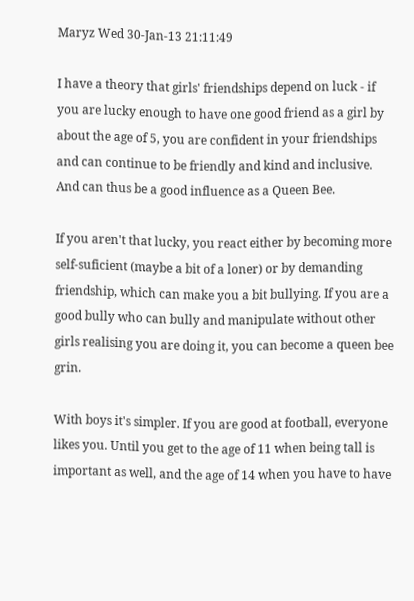Maryz Wed 30-Jan-13 21:11:49

I have a theory that girls' friendships depend on luck - if you are lucky enough to have one good friend as a girl by about the age of 5, you are confident in your friendships and can continue to be friendly and kind and inclusive. And can thus be a good influence as a Queen Bee.

If you aren't that lucky, you react either by becoming more self-suficient (maybe a bit of a loner) or by demanding friendship, which can make you a bit bullying. If you are a good bully who can bully and manipulate without other girls realising you are doing it, you can become a queen bee grin.

With boys it's simpler. If you are good at football, everyone likes you. Until you get to the age of 11 when being tall is important as well, and the age of 14 when you have to have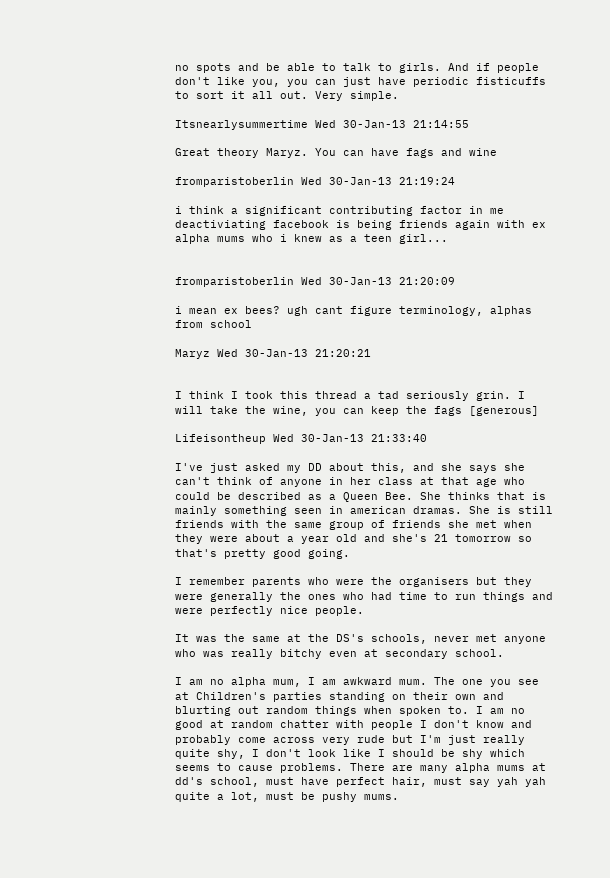no spots and be able to talk to girls. And if people don't like you, you can just have periodic fisticuffs to sort it all out. Very simple.

Itsnearlysummertime Wed 30-Jan-13 21:14:55

Great theory Maryz. You can have fags and wine

fromparistoberlin Wed 30-Jan-13 21:19:24

i think a significant contributing factor in me deactiviating facebook is being friends again with ex alpha mums who i knew as a teen girl...


fromparistoberlin Wed 30-Jan-13 21:20:09

i mean ex bees? ugh cant figure terminology, alphas from school

Maryz Wed 30-Jan-13 21:20:21


I think I took this thread a tad seriously grin. I will take the wine, you can keep the fags [generous]

Lifeisontheup Wed 30-Jan-13 21:33:40

I've just asked my DD about this, and she says she can't think of anyone in her class at that age who could be described as a Queen Bee. She thinks that is mainly something seen in american dramas. She is still friends with the same group of friends she met when they were about a year old and she's 21 tomorrow so that's pretty good going.

I remember parents who were the organisers but they were generally the ones who had time to run things and were perfectly nice people.

It was the same at the DS's schools, never met anyone who was really bitchy even at secondary school.

I am no alpha mum, I am awkward mum. The one you see at Children's parties standing on their own and blurting out random things when spoken to. I am no good at random chatter with people I don't know and probably come across very rude but I'm just really quite shy, I don't look like I should be shy which seems to cause problems. There are many alpha mums at dd's school, must have perfect hair, must say yah yah quite a lot, must be pushy mums.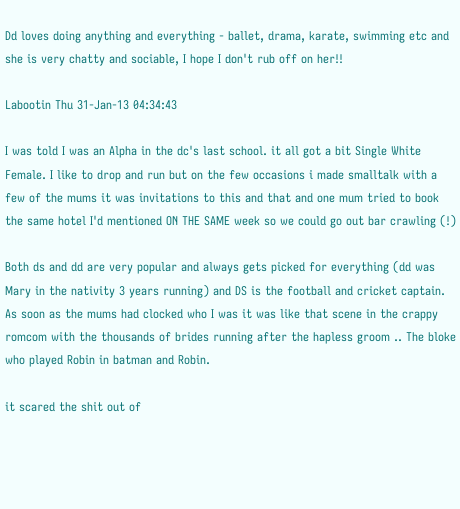Dd loves doing anything and everything - ballet, drama, karate, swimming etc and she is very chatty and sociable, I hope I don't rub off on her!!

Labootin Thu 31-Jan-13 04:34:43

I was told I was an Alpha in the dc's last school. it all got a bit Single White Female. I like to drop and run but on the few occasions i made smalltalk with a few of the mums it was invitations to this and that and one mum tried to book the same hotel I'd mentioned ON THE SAME week so we could go out bar crawling (!)

Both ds and dd are very popular and always gets picked for everything (dd was Mary in the nativity 3 years running) and DS is the football and cricket captain.
As soon as the mums had clocked who I was it was like that scene in the crappy romcom with the thousands of brides running after the hapless groom .. The bloke who played Robin in batman and Robin.

it scared the shit out of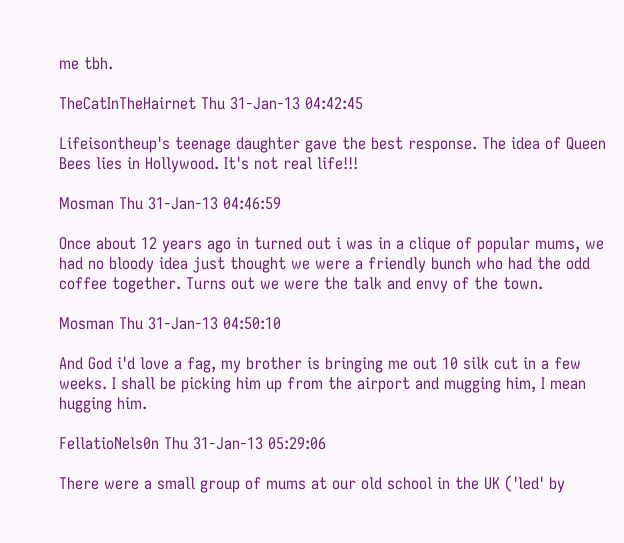me tbh.

TheCatInTheHairnet Thu 31-Jan-13 04:42:45

Lifeisontheup's teenage daughter gave the best response. The idea of Queen Bees lies in Hollywood. It's not real life!!!

Mosman Thu 31-Jan-13 04:46:59

Once about 12 years ago in turned out i was in a clique of popular mums, we had no bloody idea just thought we were a friendly bunch who had the odd coffee together. Turns out we were the talk and envy of the town.

Mosman Thu 31-Jan-13 04:50:10

And God i'd love a fag, my brother is bringing me out 10 silk cut in a few weeks. I shall be picking him up from the airport and mugging him, I mean hugging him.

FellatioNels0n Thu 31-Jan-13 05:29:06

There were a small group of mums at our old school in the UK ('led' by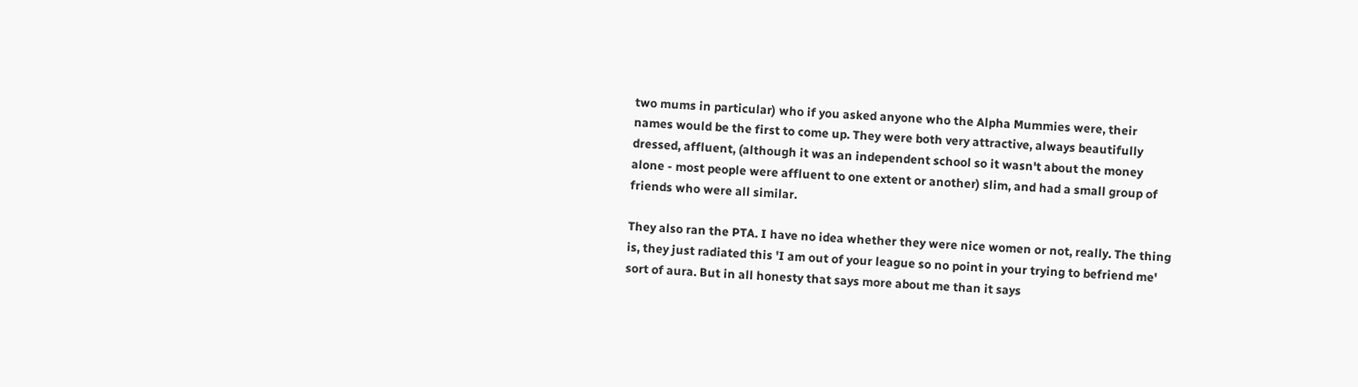two mums in particular) who if you asked anyone who the Alpha Mummies were, their names would be the first to come up. They were both very attractive, always beautifully dressed, affluent, (although it was an independent school so it wasn't about the money alone - most people were affluent to one extent or another) slim, and had a small group of friends who were all similar.

They also ran the PTA. I have no idea whether they were nice women or not, really. The thing is, they just radiated this 'I am out of your league so no point in your trying to befriend me' sort of aura. But in all honesty that says more about me than it says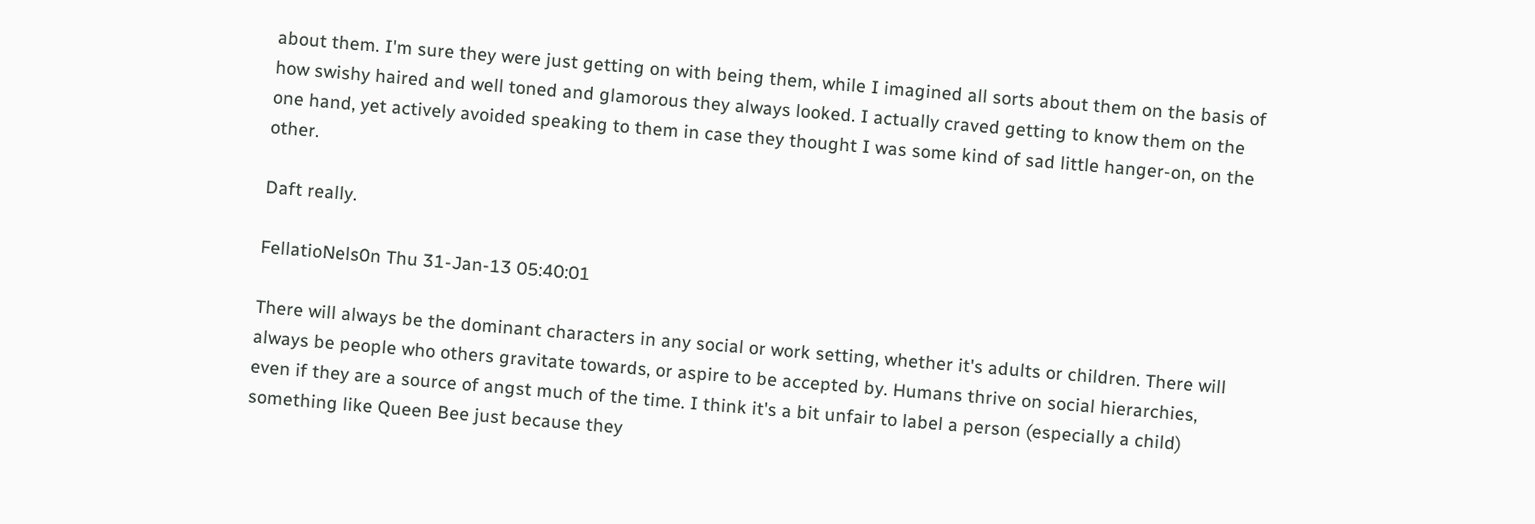about them. I'm sure they were just getting on with being them, while I imagined all sorts about them on the basis of how swishy haired and well toned and glamorous they always looked. I actually craved getting to know them on the one hand, yet actively avoided speaking to them in case they thought I was some kind of sad little hanger-on, on the other.

Daft really.

FellatioNels0n Thu 31-Jan-13 05:40:01

There will always be the dominant characters in any social or work setting, whether it's adults or children. There will always be people who others gravitate towards, or aspire to be accepted by. Humans thrive on social hierarchies, even if they are a source of angst much of the time. I think it's a bit unfair to label a person (especially a child) something like Queen Bee just because they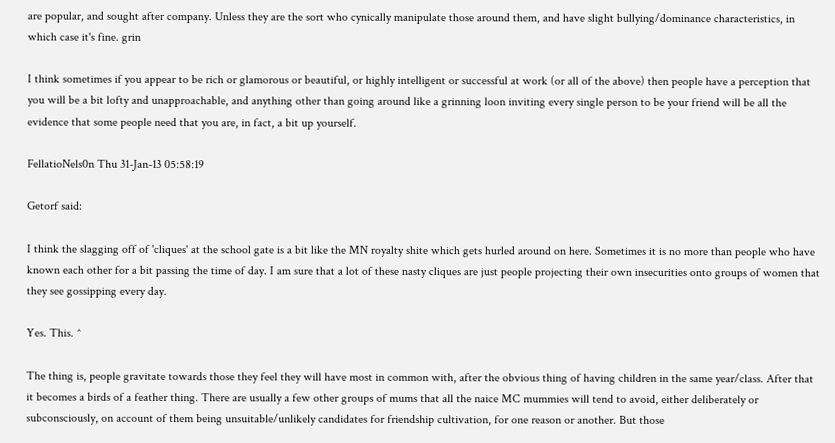are popular, and sought after company. Unless they are the sort who cynically manipulate those around them, and have slight bullying/dominance characteristics, in which case it's fine. grin

I think sometimes if you appear to be rich or glamorous or beautiful, or highly intelligent or successful at work (or all of the above) then people have a perception that you will be a bit lofty and unapproachable, and anything other than going around like a grinning loon inviting every single person to be your friend will be all the evidence that some people need that you are, in fact, a bit up yourself.

FellatioNels0n Thu 31-Jan-13 05:58:19

Getorf said:

I think the slagging off of 'cliques' at the school gate is a bit like the MN royalty shite which gets hurled around on here. Sometimes it is no more than people who have known each other for a bit passing the time of day. I am sure that a lot of these nasty cliques are just people projecting their own insecurities onto groups of women that they see gossipping every day.

Yes. This. ^

The thing is, people gravitate towards those they feel they will have most in common with, after the obvious thing of having children in the same year/class. After that it becomes a birds of a feather thing. There are usually a few other groups of mums that all the naice MC mummies will tend to avoid, either deliberately or subconsciously, on account of them being unsuitable/unlikely candidates for friendship cultivation, for one reason or another. But those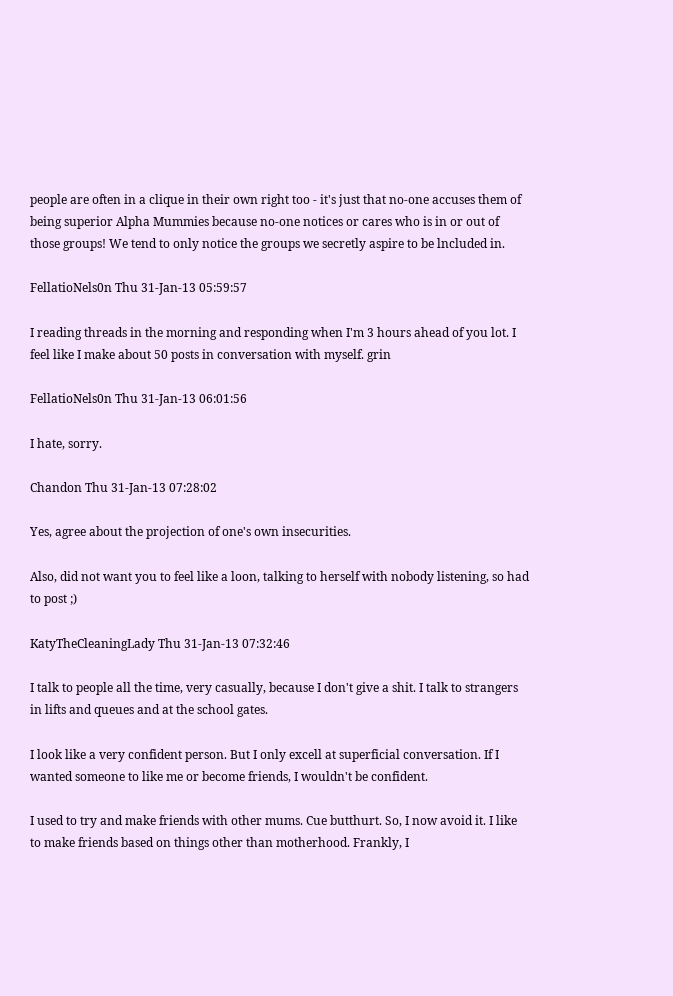people are often in a clique in their own right too - it's just that no-one accuses them of being superior Alpha Mummies because no-one notices or cares who is in or out of those groups! We tend to only notice the groups we secretly aspire to be lncluded in.

FellatioNels0n Thu 31-Jan-13 05:59:57

I reading threads in the morning and responding when I'm 3 hours ahead of you lot. I feel like I make about 50 posts in conversation with myself. grin

FellatioNels0n Thu 31-Jan-13 06:01:56

I hate, sorry.

Chandon Thu 31-Jan-13 07:28:02

Yes, agree about the projection of one's own insecurities.

Also, did not want you to feel like a loon, talking to herself with nobody listening, so had to post ;)

KatyTheCleaningLady Thu 31-Jan-13 07:32:46

I talk to people all the time, very casually, because I don't give a shit. I talk to strangers in lifts and queues and at the school gates.

I look like a very confident person. But I only excell at superficial conversation. If I wanted someone to like me or become friends, I wouldn't be confident.

I used to try and make friends with other mums. Cue butthurt. So, I now avoid it. I like to make friends based on things other than motherhood. Frankly, I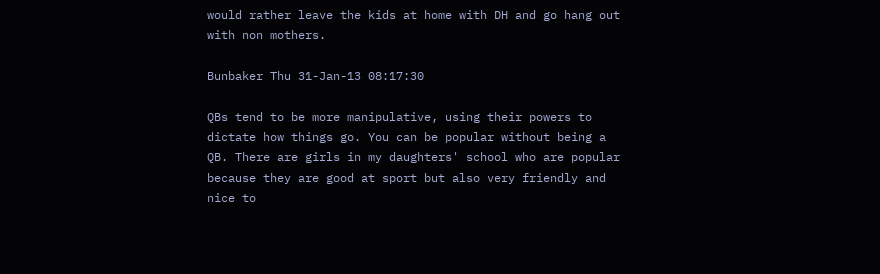would rather leave the kids at home with DH and go hang out with non mothers.

Bunbaker Thu 31-Jan-13 08:17:30

QBs tend to be more manipulative, using their powers to dictate how things go. You can be popular without being a QB. There are girls in my daughters' school who are popular because they are good at sport but also very friendly and nice to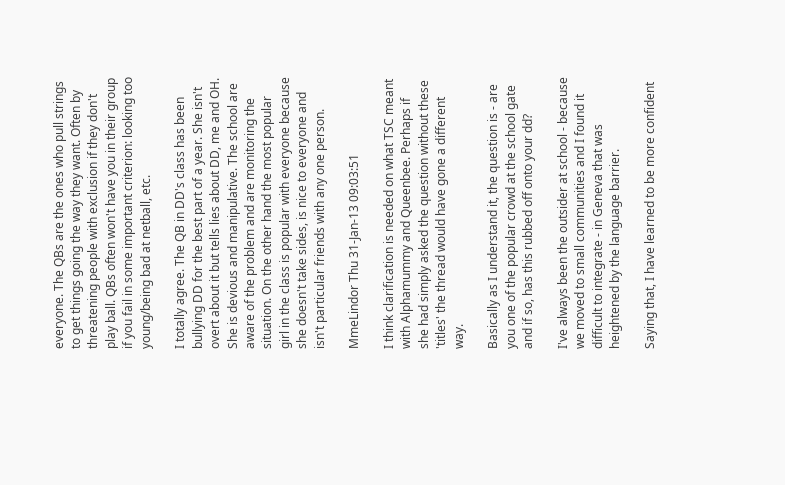everyone. The QBs are the ones who pull strings to get things going the way they want. Often by threatening people with exclusion if they don't play ball. QBs often won't have you in their group if you fail in some important criterion: looking too young/being bad at netball, etc.

I totally agree. The QB in DD's class has been bullying DD for the best part of a year. She isn't overt about it but tells lies about DD, me and OH. She is devious and manipulative. The school are aware of the problem and are monitoring the situation. On the other hand the most popular girl in the class is popular with everyone because she doesn't take sides, is nice to everyone and isn't particular friends with any one person.

MmeLindor Thu 31-Jan-13 09:03:51

I think clarification is needed on what TSC meant with Alphamummy and Queenbee. Perhaps if she had simply asked the question without these 'titles' the thread would have gone a different way.

Basically as I understand it, the question is - are you one of the popular crowd at the school gate and if so, has this rubbed off onto your dd?

I've always been the outsider at school - because we moved to small communities and I found it difficult to integrate - in Geneva that was heightened by the language barrier.

Saying that, I have learned to be more confident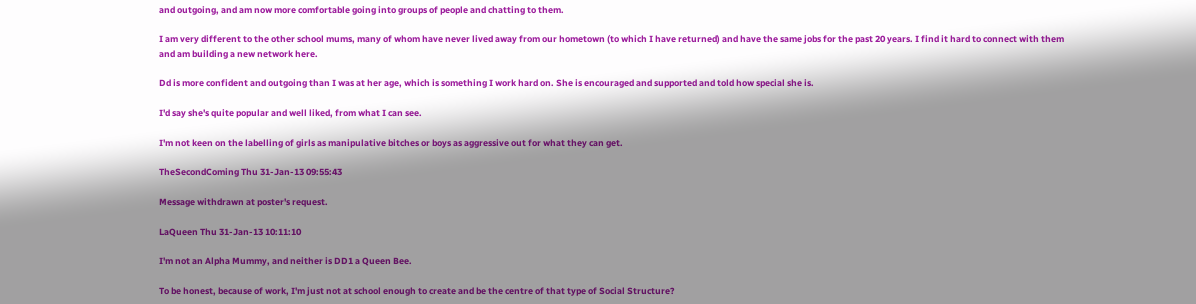and outgoing, and am now more comfortable going into groups of people and chatting to them.

I am very different to the other school mums, many of whom have never lived away from our hometown (to which I have returned) and have the same jobs for the past 20 years. I find it hard to connect with them and am building a new network here.

Dd is more confident and outgoing than I was at her age, which is something I work hard on. She is encouraged and supported and told how special she is.

I'd say she's quite popular and well liked, from what I can see.

I'm not keen on the labelling of girls as manipulative bitches or boys as aggressive out for what they can get.

TheSecondComing Thu 31-Jan-13 09:55:43

Message withdrawn at poster's request.

LaQueen Thu 31-Jan-13 10:11:10

I'm not an Alpha Mummy, and neither is DD1 a Queen Bee.

To be honest, because of work, I'm just not at school enough to create and be the centre of that type of Social Structure?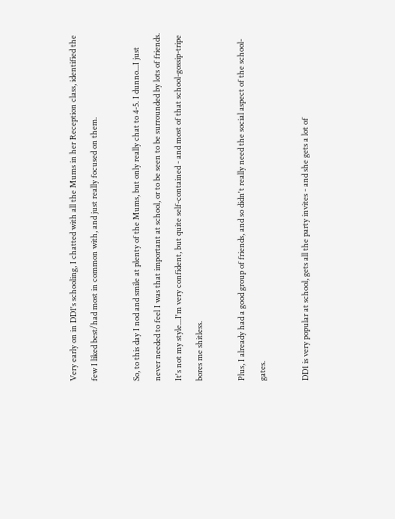Very early on in DD1's schooling, I chatted with all the Mums in her Reception class, identified the few I liked best/had most in common with, and just really focused on them.

So, to this day I nod and smile at plenty of the Mums, but only really chat to 4-5. I dunno...I just never needed to feel I was that important at school, or to be seen to be surrounded by lots of friends. It's not my style...I'm very confident, but quite self-contained - and most of that school-gossip-tripe bores me shitless.

Plus, I already had a good group of friends, and so didn't really need the social aspect of the school-gates.

DD1 is very popular at school, gets all the party invites - and she gets a lot of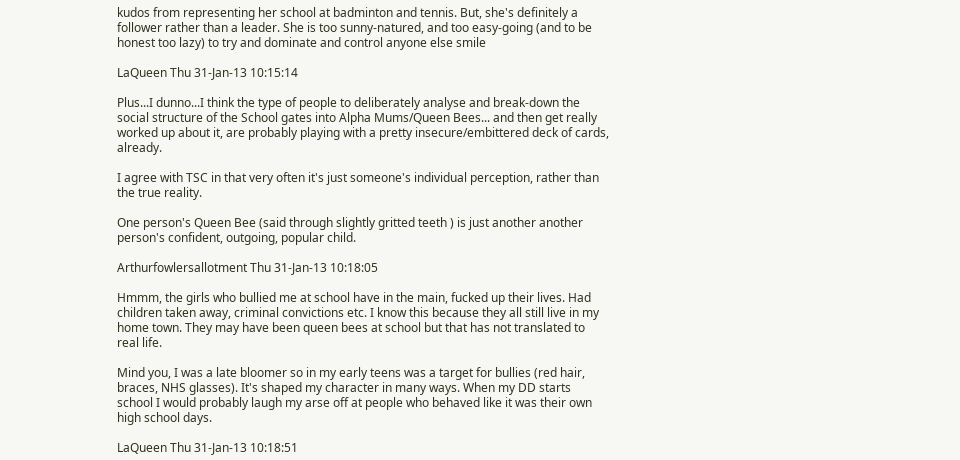kudos from representing her school at badminton and tennis. But, she's definitely a follower rather than a leader. She is too sunny-natured, and too easy-going (and to be honest too lazy) to try and dominate and control anyone else smile

LaQueen Thu 31-Jan-13 10:15:14

Plus...I dunno...I think the type of people to deliberately analyse and break-down the social structure of the School gates into Alpha Mums/Queen Bees... and then get really worked up about it, are probably playing with a pretty insecure/embittered deck of cards, already.

I agree with TSC in that very often it's just someone's individual perception, rather than the true reality.

One person's Queen Bee (said through slightly gritted teeth ) is just another another person's confident, outgoing, popular child.

Arthurfowlersallotment Thu 31-Jan-13 10:18:05

Hmmm, the girls who bullied me at school have in the main, fucked up their lives. Had children taken away, criminal convictions etc. I know this because they all still live in my home town. They may have been queen bees at school but that has not translated to real life.

Mind you, I was a late bloomer so in my early teens was a target for bullies (red hair, braces, NHS glasses). It's shaped my character in many ways. When my DD starts school I would probably laugh my arse off at people who behaved like it was their own high school days.

LaQueen Thu 31-Jan-13 10:18:51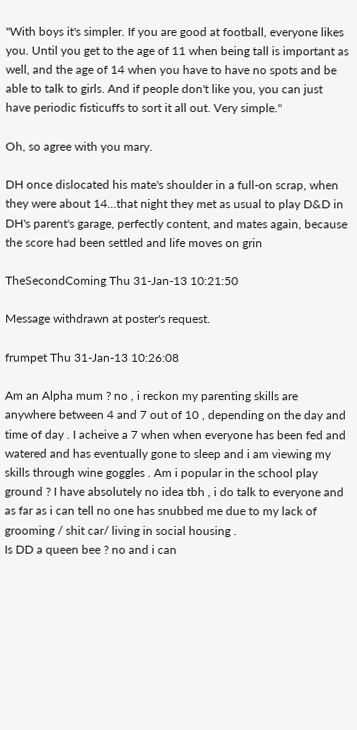"With boys it's simpler. If you are good at football, everyone likes you. Until you get to the age of 11 when being tall is important as well, and the age of 14 when you have to have no spots and be able to talk to girls. And if people don't like you, you can just have periodic fisticuffs to sort it all out. Very simple."

Oh, so agree with you mary.

DH once dislocated his mate's shoulder in a full-on scrap, when they were about 14...that night they met as usual to play D&D in DH's parent's garage, perfectly content, and mates again, because the score had been settled and life moves on grin

TheSecondComing Thu 31-Jan-13 10:21:50

Message withdrawn at poster's request.

frumpet Thu 31-Jan-13 10:26:08

Am an Alpha mum ? no , i reckon my parenting skills are anywhere between 4 and 7 out of 10 , depending on the day and time of day . I acheive a 7 when when everyone has been fed and watered and has eventually gone to sleep and i am viewing my skills through wine goggles . Am i popular in the school play ground ? I have absolutely no idea tbh , i do talk to everyone and as far as i can tell no one has snubbed me due to my lack of grooming / shit car/ living in social housing .
Is DD a queen bee ? no and i can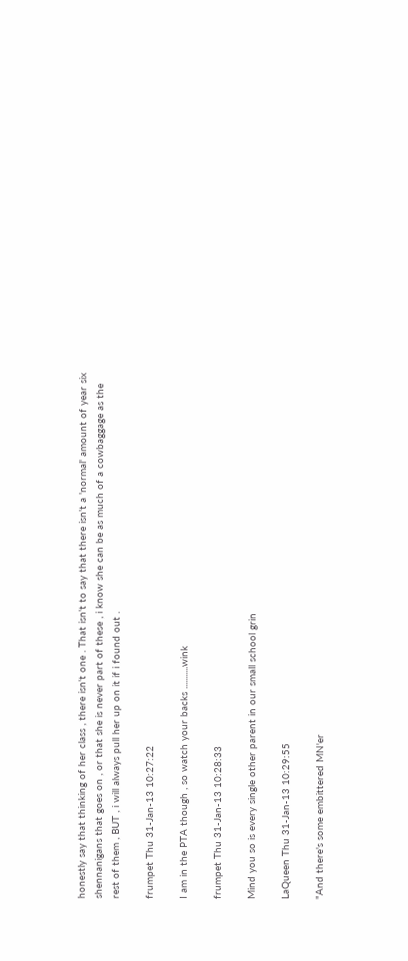honestly say that thinking of her class , there isn't one . That isn't to say that there isn't a 'normal' amount of year six shennanigans that goes on , or that she is never part of these , i know she can be as much of a cowbaggage as the rest of them , BUT , i will always pull her up on it if i found out .

frumpet Thu 31-Jan-13 10:27:22

I am in the PTA though , so watch your backs ...........wink

frumpet Thu 31-Jan-13 10:28:33

Mind you so is every single other parent in our small school grin

LaQueen Thu 31-Jan-13 10:29:55

"And there's some embittered MN'er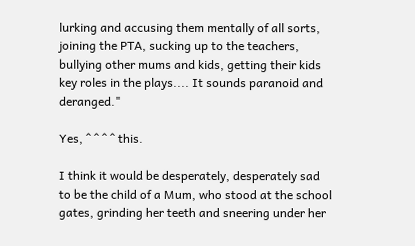lurking and accusing them mentally of all sorts, joining the PTA, sucking up to the teachers, bullying other mums and kids, getting their kids key roles in the plays.... It sounds paranoid and deranged."

Yes, ^ ^ ^ ^ this.

I think it would be desperately, desperately sad to be the child of a Mum, who stood at the school gates, grinding her teeth and sneering under her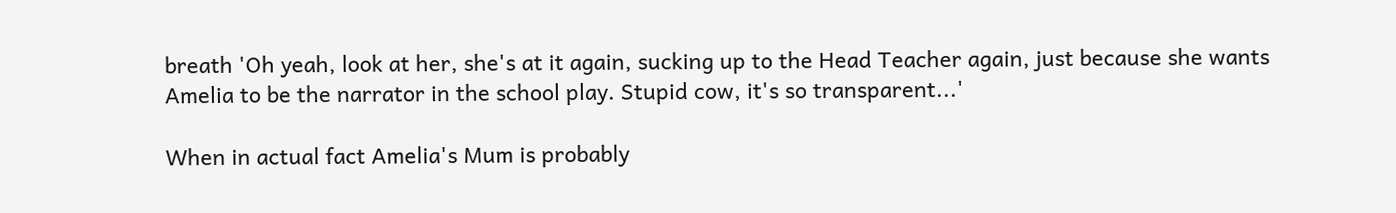breath 'Oh yeah, look at her, she's at it again, sucking up to the Head Teacher again, just because she wants Amelia to be the narrator in the school play. Stupid cow, it's so transparent...'

When in actual fact Amelia's Mum is probably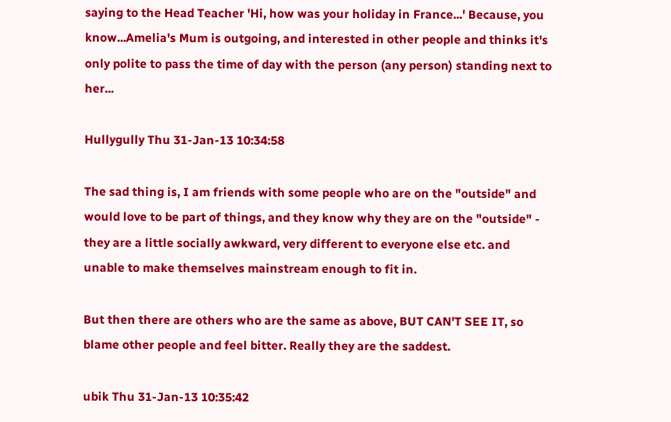saying to the Head Teacher 'Hi, how was your holiday in France...' Because, you know...Amelia's Mum is outgoing, and interested in other people and thinks it's only polite to pass the time of day with the person (any person) standing next to her...

Hullygully Thu 31-Jan-13 10:34:58

The sad thing is, I am friends with some people who are on the "outside" and would love to be part of things, and they know why they are on the "outside" - they are a little socially awkward, very different to everyone else etc. and unable to make themselves mainstream enough to fit in.

But then there are others who are the same as above, BUT CAN'T SEE IT, so blame other people and feel bitter. Really they are the saddest.

ubik Thu 31-Jan-13 10:35:42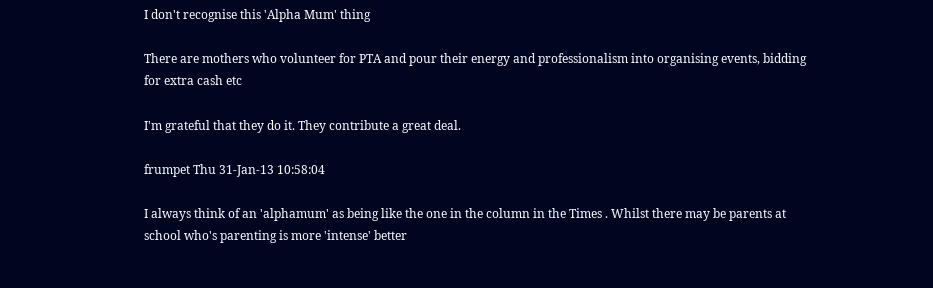I don't recognise this 'Alpha Mum' thing

There are mothers who volunteer for PTA and pour their energy and professionalism into organising events, bidding for extra cash etc

I'm grateful that they do it. They contribute a great deal.

frumpet Thu 31-Jan-13 10:58:04

I always think of an 'alphamum' as being like the one in the column in the Times . Whilst there may be parents at school who's parenting is more 'intense' better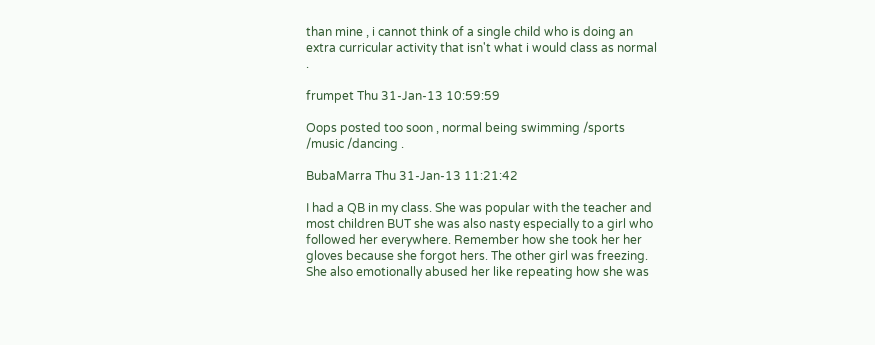than mine , i cannot think of a single child who is doing an extra curricular activity that isn't what i would class as normal .

frumpet Thu 31-Jan-13 10:59:59

Oops posted too soon , normal being swimming /sports /music /dancing .

BubaMarra Thu 31-Jan-13 11:21:42

I had a QB in my class. She was popular with the teacher and most children BUT she was also nasty especially to a girl who followed her everywhere. Remember how she took her her gloves because she forgot hers. The other girl was freezing. She also emotionally abused her like repeating how she was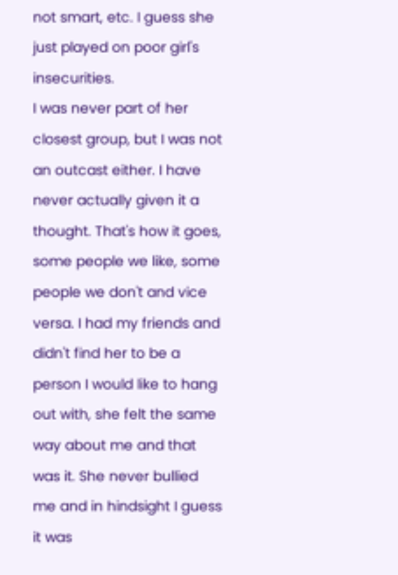not smart, etc. I guess she just played on poor girl's insecurities.
I was never part of her closest group, but I was not an outcast either. I have never actually given it a thought. That's how it goes, some people we like, some people we don't and vice versa. I had my friends and didn't find her to be a person I would like to hang out with, she felt the same way about me and that was it. She never bullied me and in hindsight I guess it was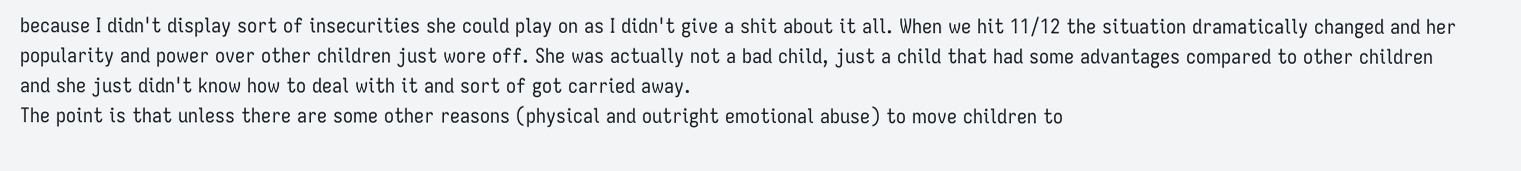because I didn't display sort of insecurities she could play on as I didn't give a shit about it all. When we hit 11/12 the situation dramatically changed and her popularity and power over other children just wore off. She was actually not a bad child, just a child that had some advantages compared to other children and she just didn't know how to deal with it and sort of got carried away.
The point is that unless there are some other reasons (physical and outright emotional abuse) to move children to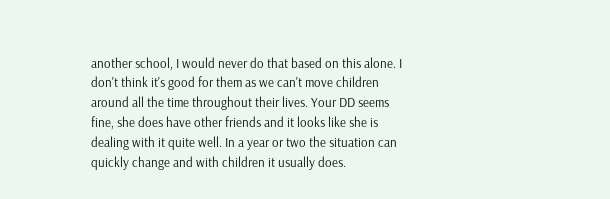another school, I would never do that based on this alone. I don't think it's good for them as we can't move children around all the time throughout their lives. Your DD seems fine, she does have other friends and it looks like she is dealing with it quite well. In a year or two the situation can quickly change and with children it usually does.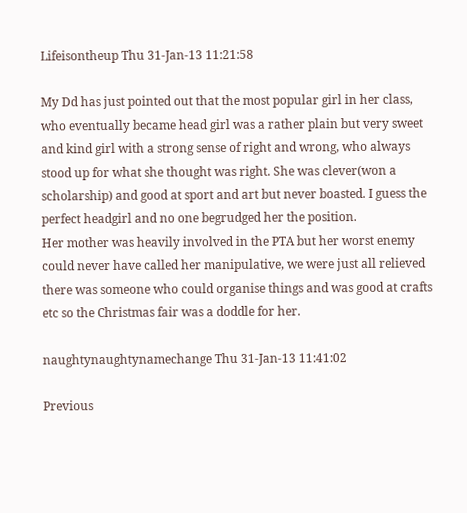Lifeisontheup Thu 31-Jan-13 11:21:58

My Dd has just pointed out that the most popular girl in her class, who eventually became head girl was a rather plain but very sweet and kind girl with a strong sense of right and wrong, who always stood up for what she thought was right. She was clever(won a scholarship) and good at sport and art but never boasted. I guess the perfect headgirl and no one begrudged her the position.
Her mother was heavily involved in the PTA but her worst enemy could never have called her manipulative, we were just all relieved there was someone who could organise things and was good at crafts etc so the Christmas fair was a doddle for her.

naughtynaughtynamechange Thu 31-Jan-13 11:41:02

Previous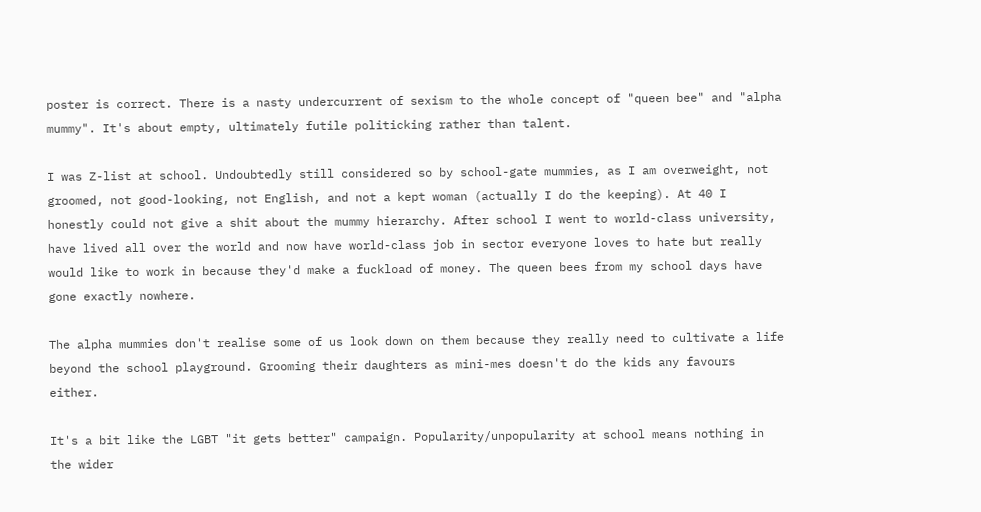poster is correct. There is a nasty undercurrent of sexism to the whole concept of "queen bee" and "alpha mummy". It's about empty, ultimately futile politicking rather than talent.

I was Z-list at school. Undoubtedly still considered so by school-gate mummies, as I am overweight, not groomed, not good-looking, not English, and not a kept woman (actually I do the keeping). At 40 I honestly could not give a shit about the mummy hierarchy. After school I went to world-class university, have lived all over the world and now have world-class job in sector everyone loves to hate but really would like to work in because they'd make a fuckload of money. The queen bees from my school days have gone exactly nowhere.

The alpha mummies don't realise some of us look down on them because they really need to cultivate a life beyond the school playground. Grooming their daughters as mini-mes doesn't do the kids any favours either.

It's a bit like the LGBT "it gets better" campaign. Popularity/unpopularity at school means nothing in the wider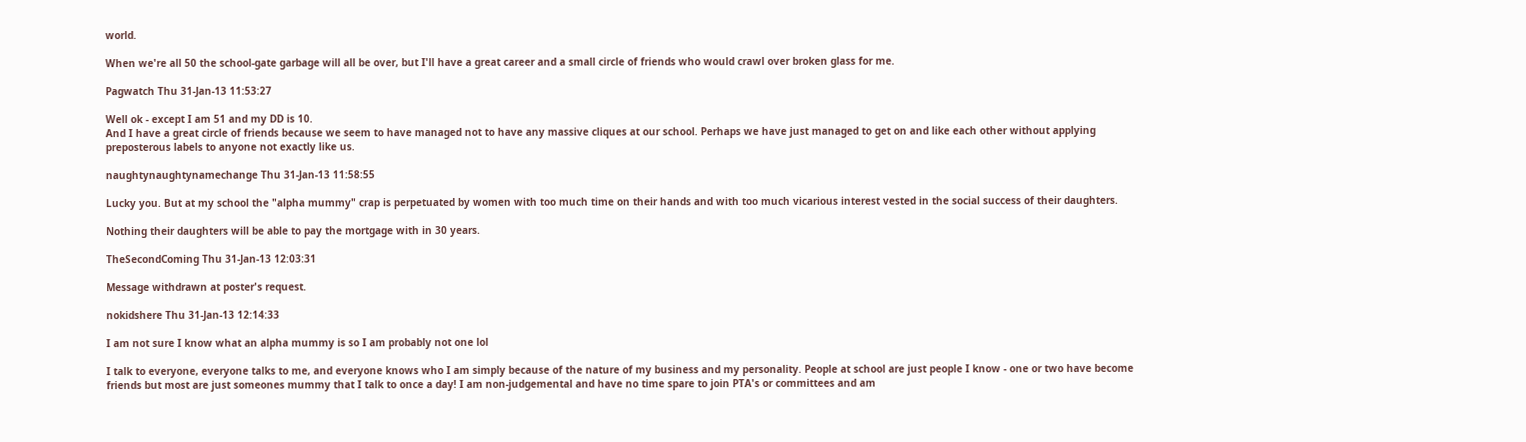world.

When we're all 50 the school-gate garbage will all be over, but I'll have a great career and a small circle of friends who would crawl over broken glass for me.

Pagwatch Thu 31-Jan-13 11:53:27

Well ok - except I am 51 and my DD is 10.
And I have a great circle of friends because we seem to have managed not to have any massive cliques at our school. Perhaps we have just managed to get on and like each other without applying preposterous labels to anyone not exactly like us.

naughtynaughtynamechange Thu 31-Jan-13 11:58:55

Lucky you. But at my school the "alpha mummy" crap is perpetuated by women with too much time on their hands and with too much vicarious interest vested in the social success of their daughters.

Nothing their daughters will be able to pay the mortgage with in 30 years.

TheSecondComing Thu 31-Jan-13 12:03:31

Message withdrawn at poster's request.

nokidshere Thu 31-Jan-13 12:14:33

I am not sure I know what an alpha mummy is so I am probably not one lol

I talk to everyone, everyone talks to me, and everyone knows who I am simply because of the nature of my business and my personality. People at school are just people I know - one or two have become friends but most are just someones mummy that I talk to once a day! I am non-judgemental and have no time spare to join PTA's or committees and am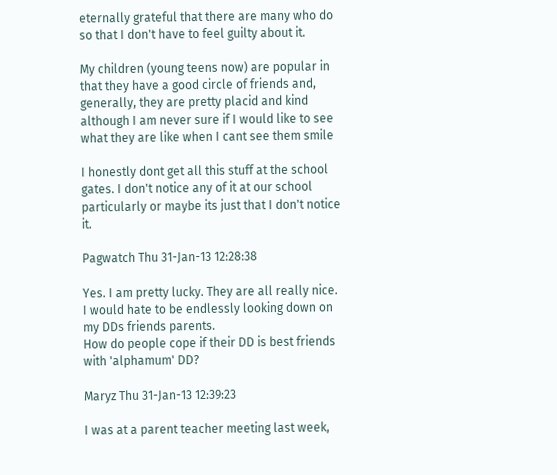eternally grateful that there are many who do so that I don't have to feel guilty about it.

My children (young teens now) are popular in that they have a good circle of friends and, generally, they are pretty placid and kind although I am never sure if I would like to see what they are like when I cant see them smile

I honestly dont get all this stuff at the school gates. I don't notice any of it at our school particularly or maybe its just that I don't notice it.

Pagwatch Thu 31-Jan-13 12:28:38

Yes. I am pretty lucky. They are all really nice.
I would hate to be endlessly looking down on my DDs friends parents.
How do people cope if their DD is best friends with 'alphamum' DD?

Maryz Thu 31-Jan-13 12:39:23

I was at a parent teacher meeting last week,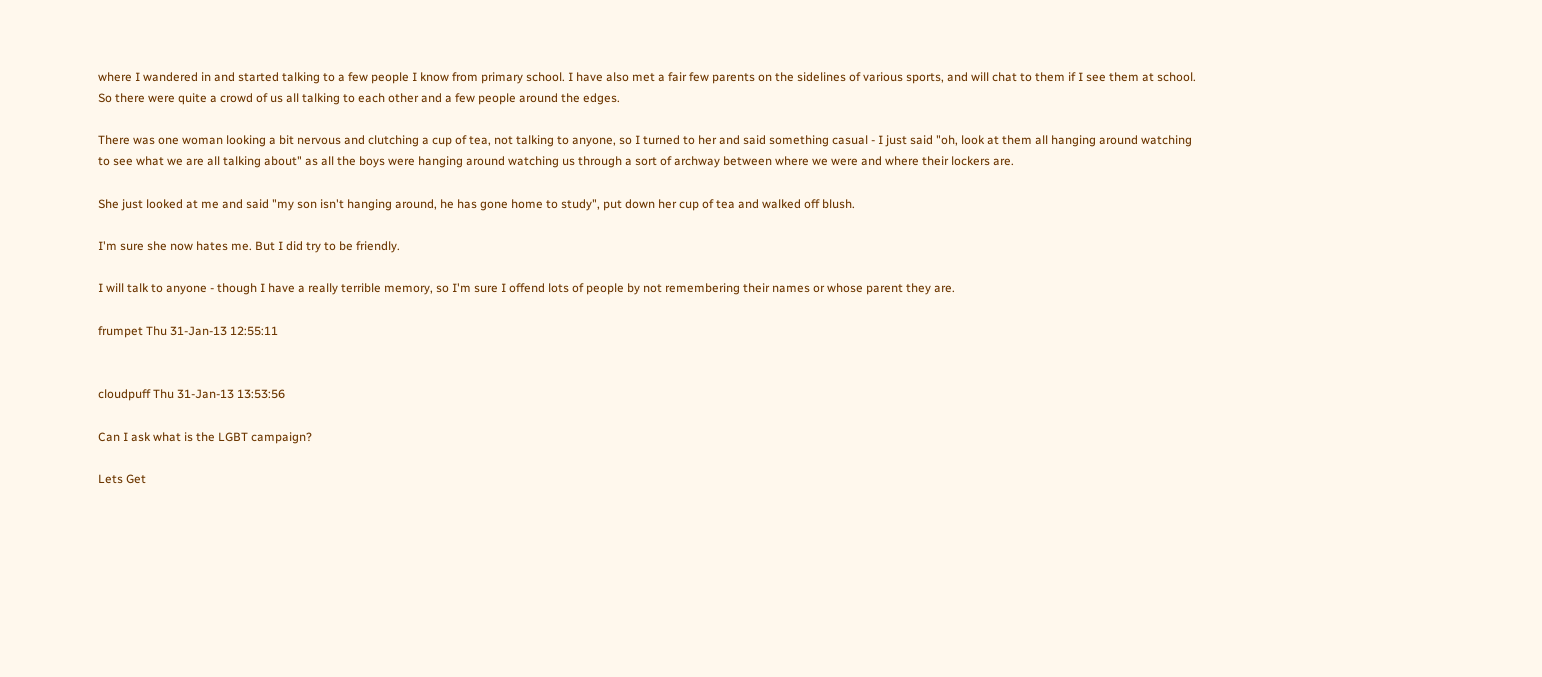where I wandered in and started talking to a few people I know from primary school. I have also met a fair few parents on the sidelines of various sports, and will chat to them if I see them at school. So there were quite a crowd of us all talking to each other and a few people around the edges.

There was one woman looking a bit nervous and clutching a cup of tea, not talking to anyone, so I turned to her and said something casual - I just said "oh, look at them all hanging around watching to see what we are all talking about" as all the boys were hanging around watching us through a sort of archway between where we were and where their lockers are.

She just looked at me and said "my son isn't hanging around, he has gone home to study", put down her cup of tea and walked off blush.

I'm sure she now hates me. But I did try to be friendly.

I will talk to anyone - though I have a really terrible memory, so I'm sure I offend lots of people by not remembering their names or whose parent they are.

frumpet Thu 31-Jan-13 12:55:11


cloudpuff Thu 31-Jan-13 13:53:56

Can I ask what is the LGBT campaign?

Lets Get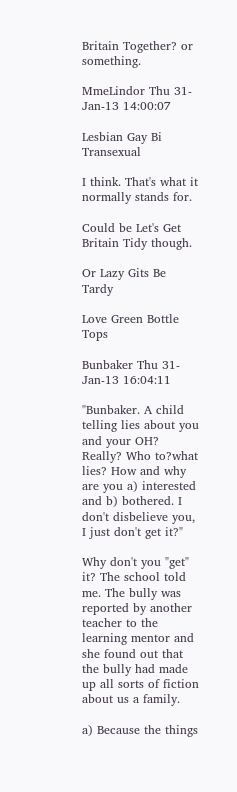Britain Together? or something.

MmeLindor Thu 31-Jan-13 14:00:07

Lesbian Gay Bi Transexual

I think. That's what it normally stands for.

Could be Let's Get Britain Tidy though.

Or Lazy Gits Be Tardy

Love Green Bottle Tops

Bunbaker Thu 31-Jan-13 16:04:11

"Bunbaker. A child telling lies about you and your OH? Really? Who to?what lies? How and why are you a) interested and b) bothered. I don't disbelieve you, I just don't get it?"

Why don't you "get" it? The school told me. The bully was reported by another teacher to the learning mentor and she found out that the bully had made up all sorts of fiction about us a family.

a) Because the things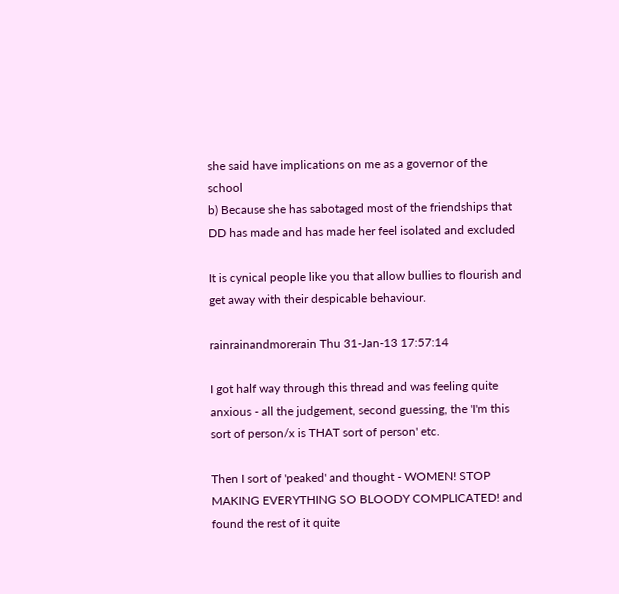she said have implications on me as a governor of the school
b) Because she has sabotaged most of the friendships that DD has made and has made her feel isolated and excluded

It is cynical people like you that allow bullies to flourish and get away with their despicable behaviour.

rainrainandmorerain Thu 31-Jan-13 17:57:14

I got half way through this thread and was feeling quite anxious - all the judgement, second guessing, the 'I'm this sort of person/x is THAT sort of person' etc.

Then I sort of 'peaked' and thought - WOMEN! STOP MAKING EVERYTHING SO BLOODY COMPLICATED! and found the rest of it quite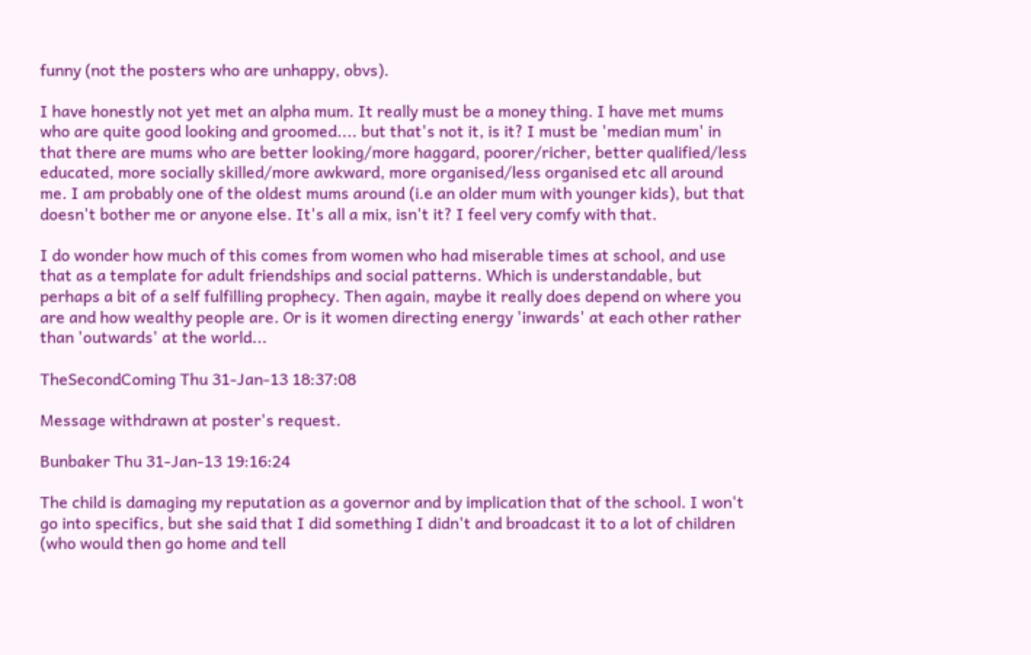funny (not the posters who are unhappy, obvs).

I have honestly not yet met an alpha mum. It really must be a money thing. I have met mums who are quite good looking and groomed.... but that's not it, is it? I must be 'median mum' in that there are mums who are better looking/more haggard, poorer/richer, better qualified/less educated, more socially skilled/more awkward, more organised/less organised etc all around me. I am probably one of the oldest mums around (i.e an older mum with younger kids), but that doesn't bother me or anyone else. It's all a mix, isn't it? I feel very comfy with that.

I do wonder how much of this comes from women who had miserable times at school, and use that as a template for adult friendships and social patterns. Which is understandable, but perhaps a bit of a self fulfilling prophecy. Then again, maybe it really does depend on where you are and how wealthy people are. Or is it women directing energy 'inwards' at each other rather than 'outwards' at the world...

TheSecondComing Thu 31-Jan-13 18:37:08

Message withdrawn at poster's request.

Bunbaker Thu 31-Jan-13 19:16:24

The child is damaging my reputation as a governor and by implication that of the school. I won't go into specifics, but she said that I did something I didn't and broadcast it to a lot of children (who would then go home and tell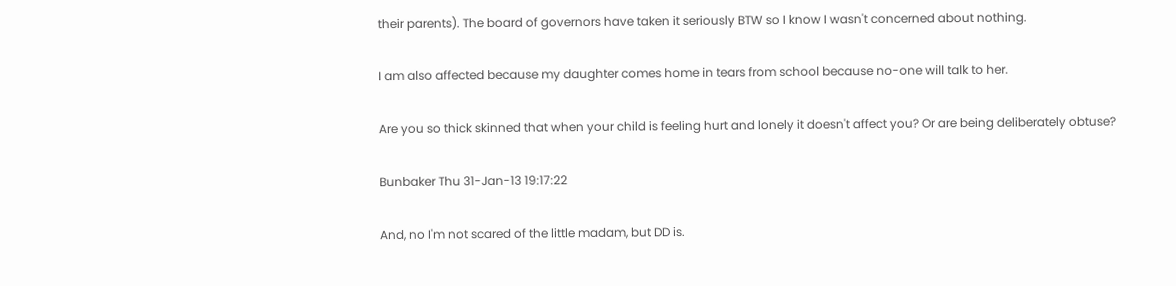their parents). The board of governors have taken it seriously BTW so I know I wasn't concerned about nothing.

I am also affected because my daughter comes home in tears from school because no-one will talk to her.

Are you so thick skinned that when your child is feeling hurt and lonely it doesn't affect you? Or are being deliberately obtuse?

Bunbaker Thu 31-Jan-13 19:17:22

And, no I'm not scared of the little madam, but DD is.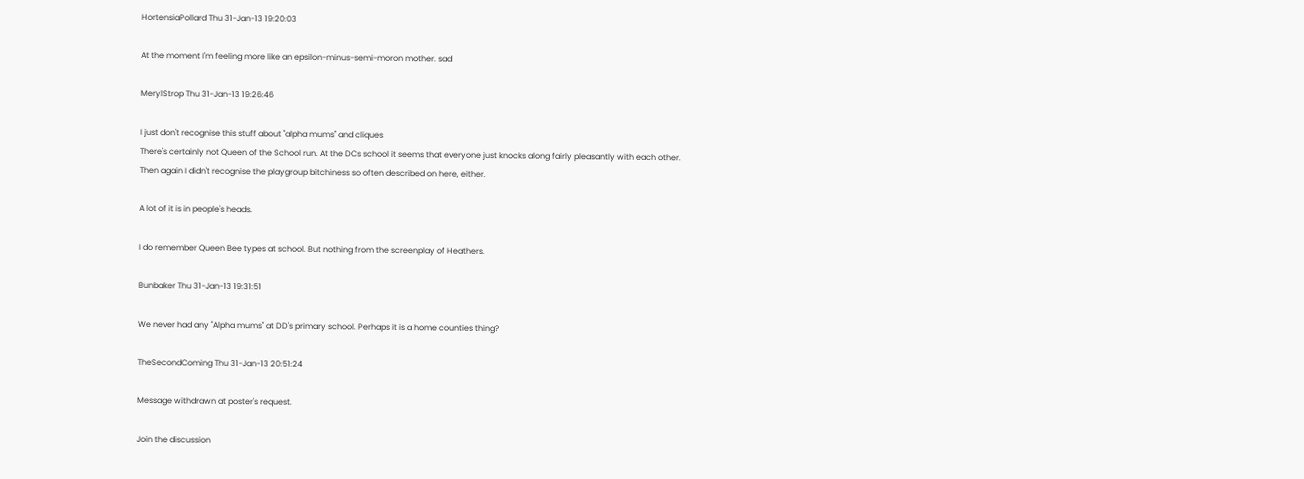HortensiaPollard Thu 31-Jan-13 19:20:03

At the moment I'm feeling more like an epsilon-minus-semi-moron mother. sad

MerylStrop Thu 31-Jan-13 19:26:46

I just don't recognise this stuff about "alpha mums" and cliques
There's certainly not Queen of the School run. At the DCs school it seems that everyone just knocks along fairly pleasantly with each other.
Then again I didn't recognise the playgroup bitchiness so often described on here, either.

A lot of it is in people's heads.

I do remember Queen Bee types at school. But nothing from the screenplay of Heathers.

Bunbaker Thu 31-Jan-13 19:31:51

We never had any "Alpha mums" at DD's primary school. Perhaps it is a home counties thing?

TheSecondComing Thu 31-Jan-13 20:51:24

Message withdrawn at poster's request.

Join the discussion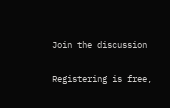Join the discussion

Registering is free,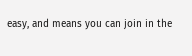easy, and means you can join in the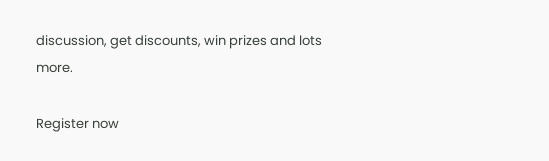discussion, get discounts, win prizes and lots more.

Register now